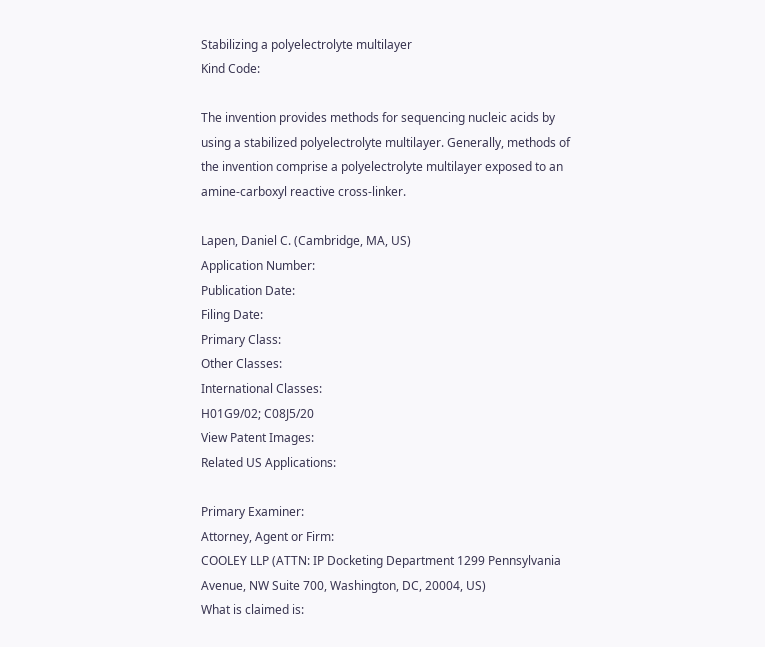Stabilizing a polyelectrolyte multilayer
Kind Code:

The invention provides methods for sequencing nucleic acids by using a stabilized polyelectrolyte multilayer. Generally, methods of the invention comprise a polyelectrolyte multilayer exposed to an amine-carboxyl reactive cross-linker.

Lapen, Daniel C. (Cambridge, MA, US)
Application Number:
Publication Date:
Filing Date:
Primary Class:
Other Classes:
International Classes:
H01G9/02; C08J5/20
View Patent Images:
Related US Applications:

Primary Examiner:
Attorney, Agent or Firm:
COOLEY LLP (ATTN: IP Docketing Department 1299 Pennsylvania Avenue, NW Suite 700, Washington, DC, 20004, US)
What is claimed is: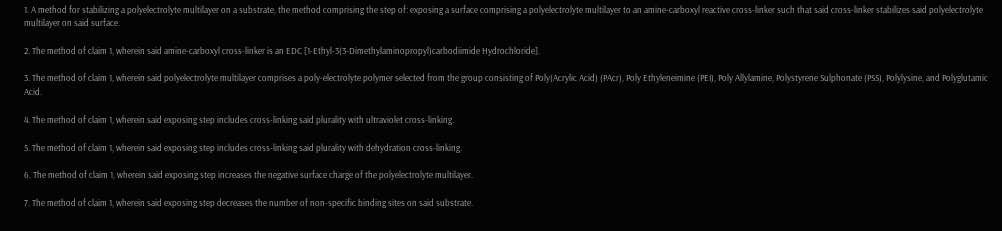1. A method for stabilizing a polyelectrolyte multilayer on a substrate, the method comprising the step of: exposing a surface comprising a polyelectrolyte multilayer to an amine-carboxyl reactive cross-linker such that said cross-linker stabilizes said polyelectrolyte multilayer on said surface.

2. The method of claim 1, wherein said amine-carboxyl cross-linker is an EDC [1-Ethyl-3(3-Dimethylaminopropyl)carbodiimide Hydrochloride].

3. The method of claim 1, wherein said polyelectrolyte multilayer comprises a poly-electrolyte polymer selected from the group consisting of Poly(Acrylic Acid) (PAcr), Poly Ethyleneimine (PEI), Poly Allylamine, Polystyrene Sulphonate (PSS), Polylysine, and Polyglutamic Acid.

4. The method of claim 1, wherein said exposing step includes cross-linking said plurality with ultraviolet cross-linking.

5. The method of claim 1, wherein said exposing step includes cross-linking said plurality with dehydration cross-linking.

6. The method of claim 1, wherein said exposing step increases the negative surface charge of the polyelectrolyte multilayer.

7. The method of claim 1, wherein said exposing step decreases the number of non-specific binding sites on said substrate.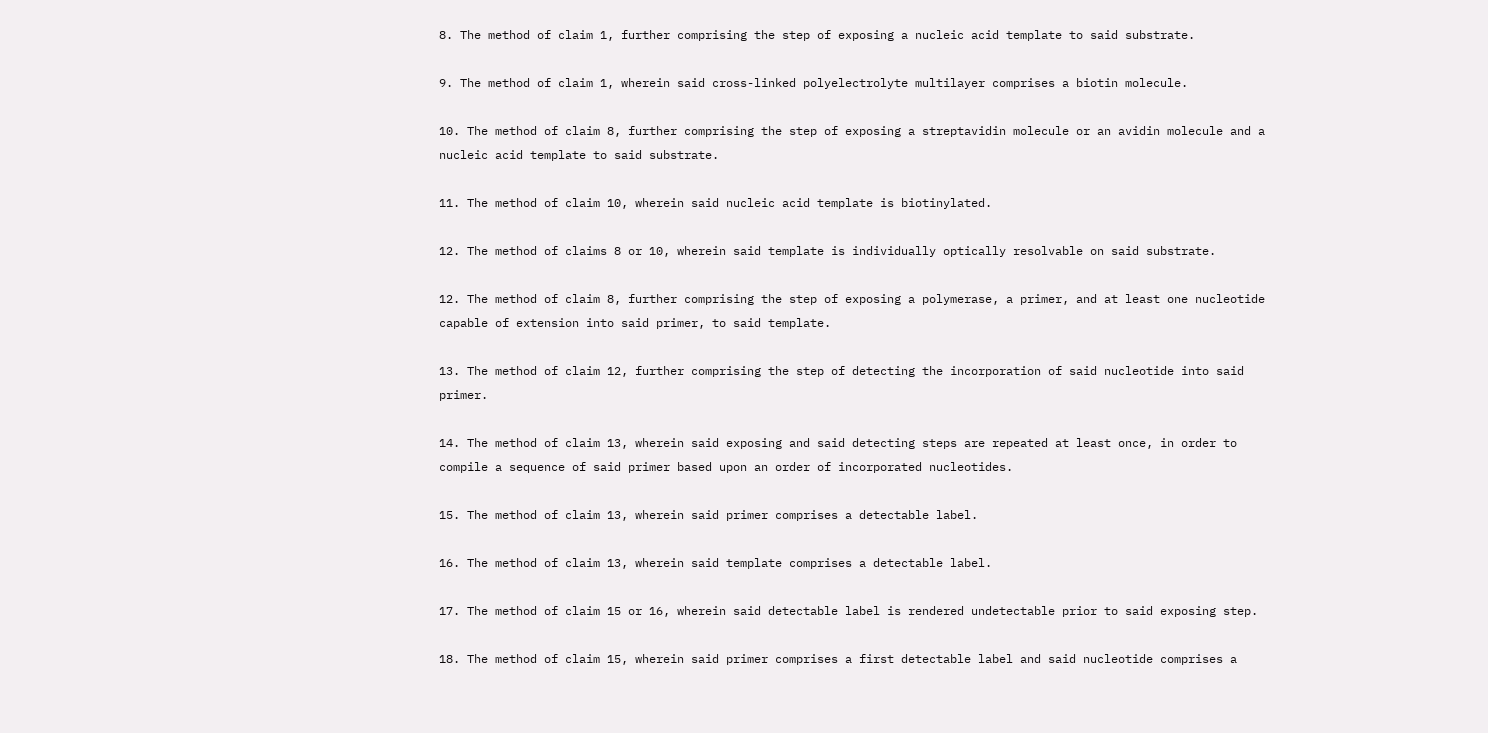8. The method of claim 1, further comprising the step of exposing a nucleic acid template to said substrate.

9. The method of claim 1, wherein said cross-linked polyelectrolyte multilayer comprises a biotin molecule.

10. The method of claim 8, further comprising the step of exposing a streptavidin molecule or an avidin molecule and a nucleic acid template to said substrate.

11. The method of claim 10, wherein said nucleic acid template is biotinylated.

12. The method of claims 8 or 10, wherein said template is individually optically resolvable on said substrate.

12. The method of claim 8, further comprising the step of exposing a polymerase, a primer, and at least one nucleotide capable of extension into said primer, to said template.

13. The method of claim 12, further comprising the step of detecting the incorporation of said nucleotide into said primer.

14. The method of claim 13, wherein said exposing and said detecting steps are repeated at least once, in order to compile a sequence of said primer based upon an order of incorporated nucleotides.

15. The method of claim 13, wherein said primer comprises a detectable label.

16. The method of claim 13, wherein said template comprises a detectable label.

17. The method of claim 15 or 16, wherein said detectable label is rendered undetectable prior to said exposing step.

18. The method of claim 15, wherein said primer comprises a first detectable label and said nucleotide comprises a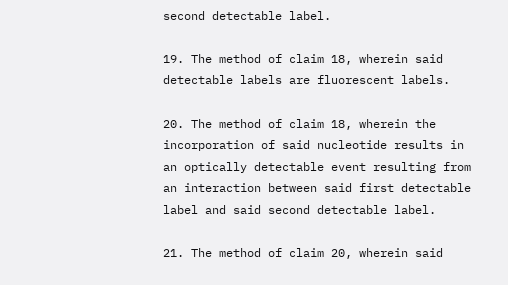second detectable label.

19. The method of claim 18, wherein said detectable labels are fluorescent labels.

20. The method of claim 18, wherein the incorporation of said nucleotide results in an optically detectable event resulting from an interaction between said first detectable label and said second detectable label.

21. The method of claim 20, wherein said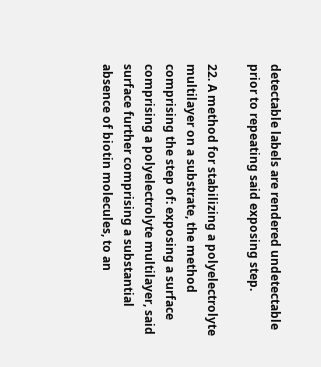detectable labels are rendered undetectable prior to repeating said exposing step.

22. A method for stabilizing a polyelectrolyte multilayer on a substrate, the method comprising the step of: exposing a surface comprising a polyelectrolyte multilayer, said surface further comprising a substantial absence of biotin molecules, to an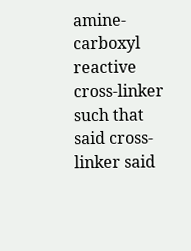amine-carboxyl reactive cross-linker such that said cross-linker said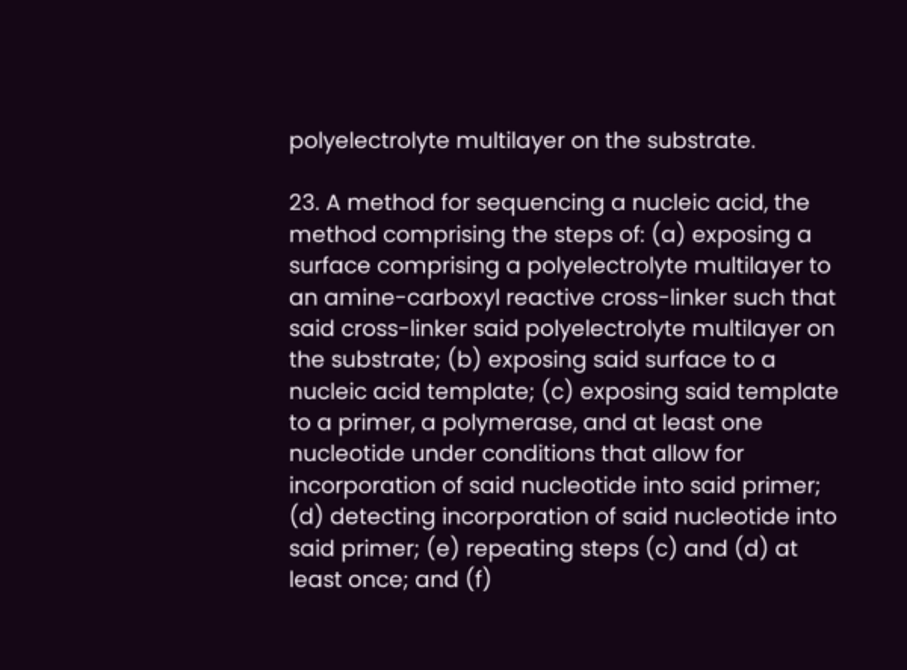polyelectrolyte multilayer on the substrate.

23. A method for sequencing a nucleic acid, the method comprising the steps of: (a) exposing a surface comprising a polyelectrolyte multilayer to an amine-carboxyl reactive cross-linker such that said cross-linker said polyelectrolyte multilayer on the substrate; (b) exposing said surface to a nucleic acid template; (c) exposing said template to a primer, a polymerase, and at least one nucleotide under conditions that allow for incorporation of said nucleotide into said primer; (d) detecting incorporation of said nucleotide into said primer; (e) repeating steps (c) and (d) at least once; and (f)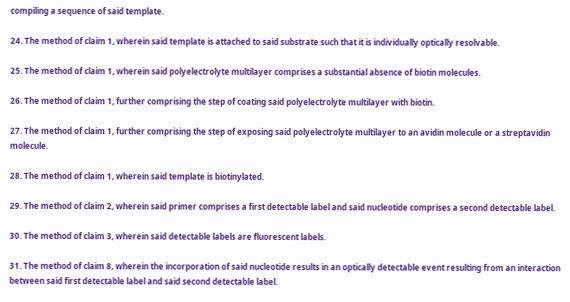compiling a sequence of said template.

24. The method of claim 1, wherein said template is attached to said substrate such that it is individually optically resolvable.

25. The method of claim 1, wherein said polyelectrolyte multilayer comprises a substantial absence of biotin molecules.

26. The method of claim 1, further comprising the step of coating said polyelectrolyte multilayer with biotin.

27. The method of claim 1, further comprising the step of exposing said polyelectrolyte multilayer to an avidin molecule or a streptavidin molecule.

28. The method of claim 1, wherein said template is biotinylated.

29. The method of claim 2, wherein said primer comprises a first detectable label and said nucleotide comprises a second detectable label.

30. The method of claim 3, wherein said detectable labels are fluorescent labels.

31. The method of claim 8, wherein the incorporation of said nucleotide results in an optically detectable event resulting from an interaction between said first detectable label and said second detectable label.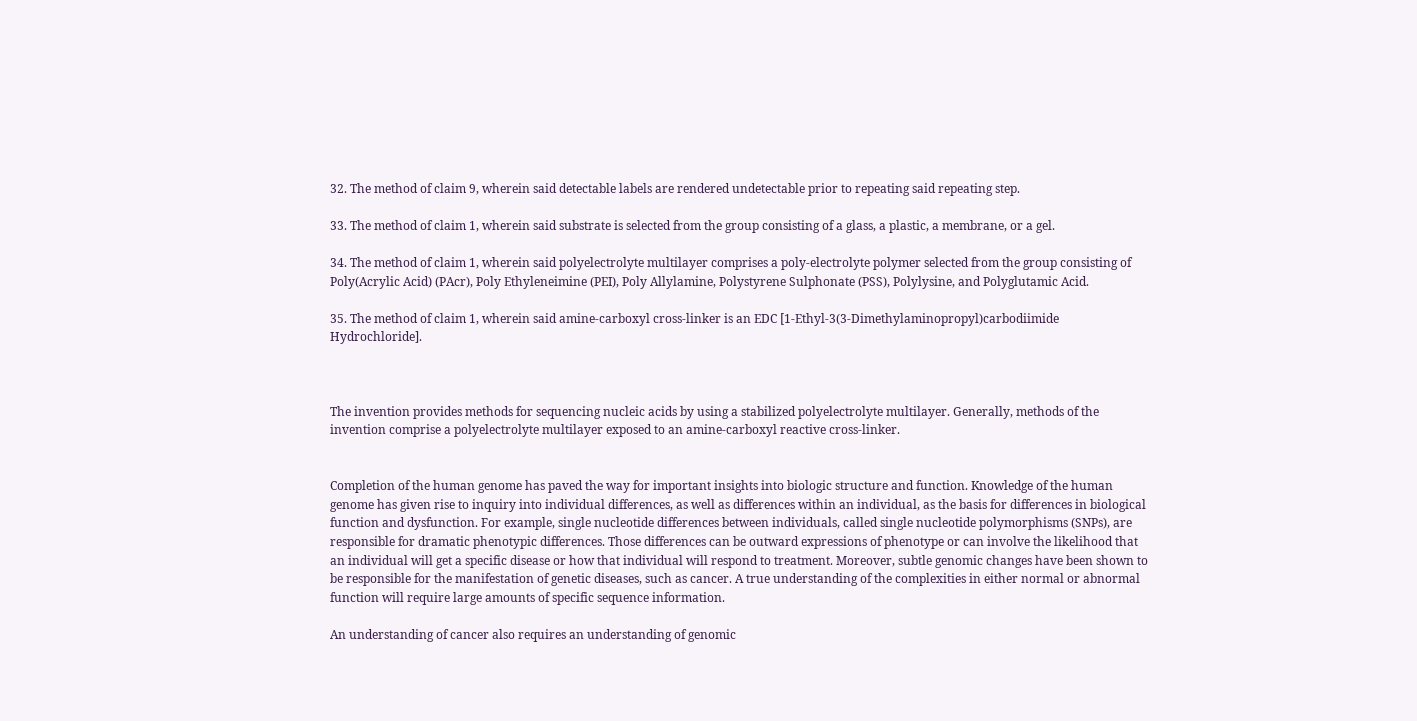32. The method of claim 9, wherein said detectable labels are rendered undetectable prior to repeating said repeating step.

33. The method of claim 1, wherein said substrate is selected from the group consisting of a glass, a plastic, a membrane, or a gel.

34. The method of claim 1, wherein said polyelectrolyte multilayer comprises a poly-electrolyte polymer selected from the group consisting of Poly(Acrylic Acid) (PAcr), Poly Ethyleneimine (PEI), Poly Allylamine, Polystyrene Sulphonate (PSS), Polylysine, and Polyglutamic Acid.

35. The method of claim 1, wherein said amine-carboxyl cross-linker is an EDC [1-Ethyl-3(3-Dimethylaminopropyl)carbodiimide Hydrochloride].



The invention provides methods for sequencing nucleic acids by using a stabilized polyelectrolyte multilayer. Generally, methods of the invention comprise a polyelectrolyte multilayer exposed to an amine-carboxyl reactive cross-linker.


Completion of the human genome has paved the way for important insights into biologic structure and function. Knowledge of the human genome has given rise to inquiry into individual differences, as well as differences within an individual, as the basis for differences in biological function and dysfunction. For example, single nucleotide differences between individuals, called single nucleotide polymorphisms (SNPs), are responsible for dramatic phenotypic differences. Those differences can be outward expressions of phenotype or can involve the likelihood that an individual will get a specific disease or how that individual will respond to treatment. Moreover, subtle genomic changes have been shown to be responsible for the manifestation of genetic diseases, such as cancer. A true understanding of the complexities in either normal or abnormal function will require large amounts of specific sequence information.

An understanding of cancer also requires an understanding of genomic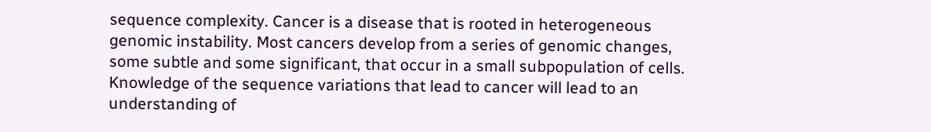sequence complexity. Cancer is a disease that is rooted in heterogeneous genomic instability. Most cancers develop from a series of genomic changes, some subtle and some significant, that occur in a small subpopulation of cells. Knowledge of the sequence variations that lead to cancer will lead to an understanding of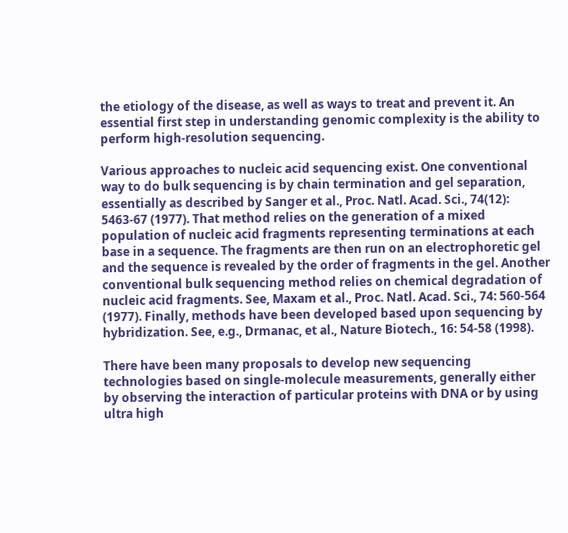the etiology of the disease, as well as ways to treat and prevent it. An essential first step in understanding genomic complexity is the ability to perform high-resolution sequencing.

Various approaches to nucleic acid sequencing exist. One conventional way to do bulk sequencing is by chain termination and gel separation, essentially as described by Sanger et al., Proc. Natl. Acad. Sci., 74(12): 5463-67 (1977). That method relies on the generation of a mixed population of nucleic acid fragments representing terminations at each base in a sequence. The fragments are then run on an electrophoretic gel and the sequence is revealed by the order of fragments in the gel. Another conventional bulk sequencing method relies on chemical degradation of nucleic acid fragments. See, Maxam et al., Proc. Natl. Acad. Sci., 74: 560-564 (1977). Finally, methods have been developed based upon sequencing by hybridization. See, e.g., Drmanac, et al., Nature Biotech., 16: 54-58 (1998).

There have been many proposals to develop new sequencing technologies based on single-molecule measurements, generally either by observing the interaction of particular proteins with DNA or by using ultra high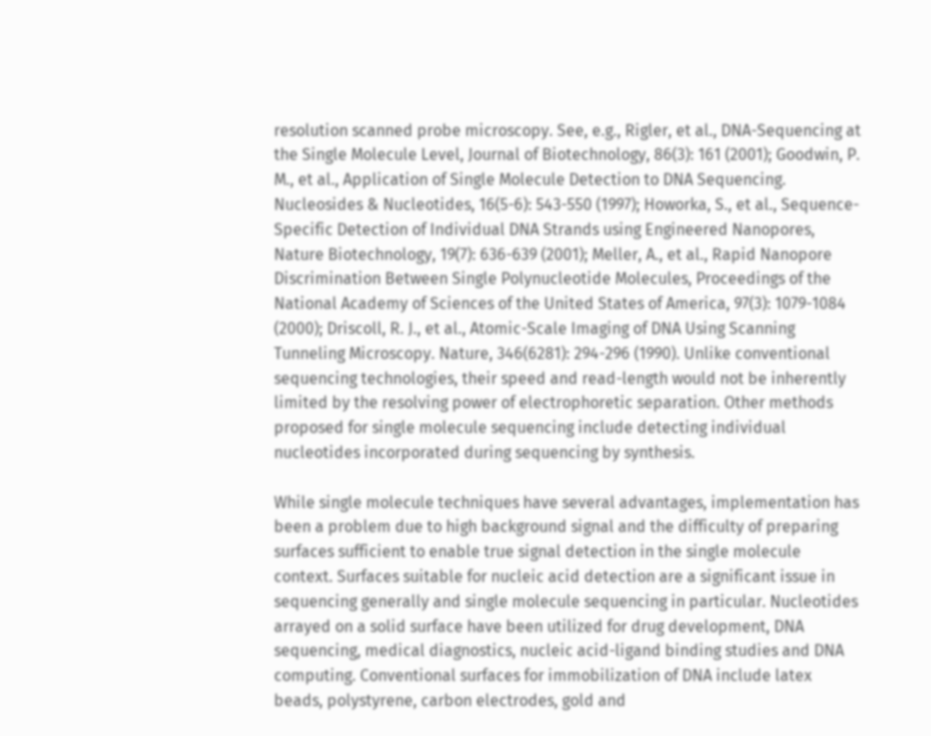resolution scanned probe microscopy. See, e.g., Rigler, et al., DNA-Sequencing at the Single Molecule Level, Journal of Biotechnology, 86(3): 161 (2001); Goodwin, P. M., et al., Application of Single Molecule Detection to DNA Sequencing. Nucleosides & Nucleotides, 16(5-6): 543-550 (1997); Howorka, S., et al., Sequence-Specific Detection of Individual DNA Strands using Engineered Nanopores, Nature Biotechnology, 19(7): 636-639 (2001); Meller, A., et al., Rapid Nanopore Discrimination Between Single Polynucleotide Molecules, Proceedings of the National Academy of Sciences of the United States of America, 97(3): 1079-1084 (2000); Driscoll, R. J., et al., Atomic-Scale Imaging of DNA Using Scanning Tunneling Microscopy. Nature, 346(6281): 294-296 (1990). Unlike conventional sequencing technologies, their speed and read-length would not be inherently limited by the resolving power of electrophoretic separation. Other methods proposed for single molecule sequencing include detecting individual nucleotides incorporated during sequencing by synthesis.

While single molecule techniques have several advantages, implementation has been a problem due to high background signal and the difficulty of preparing surfaces sufficient to enable true signal detection in the single molecule context. Surfaces suitable for nucleic acid detection are a significant issue in sequencing generally and single molecule sequencing in particular. Nucleotides arrayed on a solid surface have been utilized for drug development, DNA sequencing, medical diagnostics, nucleic acid-ligand binding studies and DNA computing. Conventional surfaces for immobilization of DNA include latex beads, polystyrene, carbon electrodes, gold and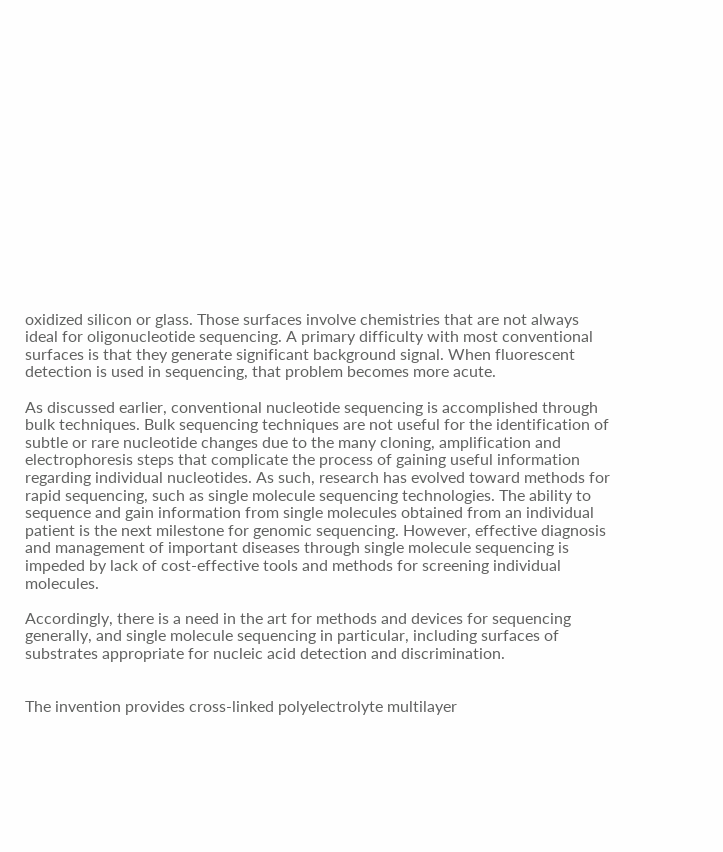oxidized silicon or glass. Those surfaces involve chemistries that are not always ideal for oligonucleotide sequencing. A primary difficulty with most conventional surfaces is that they generate significant background signal. When fluorescent detection is used in sequencing, that problem becomes more acute.

As discussed earlier, conventional nucleotide sequencing is accomplished through bulk techniques. Bulk sequencing techniques are not useful for the identification of subtle or rare nucleotide changes due to the many cloning, amplification and electrophoresis steps that complicate the process of gaining useful information regarding individual nucleotides. As such, research has evolved toward methods for rapid sequencing, such as single molecule sequencing technologies. The ability to sequence and gain information from single molecules obtained from an individual patient is the next milestone for genomic sequencing. However, effective diagnosis and management of important diseases through single molecule sequencing is impeded by lack of cost-effective tools and methods for screening individual molecules.

Accordingly, there is a need in the art for methods and devices for sequencing generally, and single molecule sequencing in particular, including surfaces of substrates appropriate for nucleic acid detection and discrimination.


The invention provides cross-linked polyelectrolyte multilayer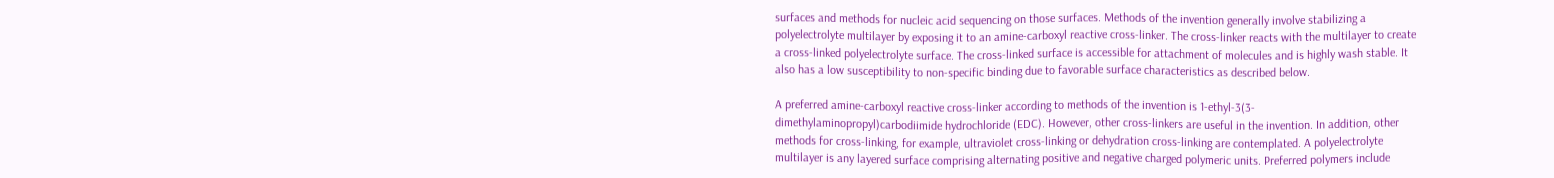surfaces and methods for nucleic acid sequencing on those surfaces. Methods of the invention generally involve stabilizing a polyelectrolyte multilayer by exposing it to an amine-carboxyl reactive cross-linker. The cross-linker reacts with the multilayer to create a cross-linked polyelectrolyte surface. The cross-linked surface is accessible for attachment of molecules and is highly wash stable. It also has a low susceptibility to non-specific binding due to favorable surface characteristics as described below.

A preferred amine-carboxyl reactive cross-linker according to methods of the invention is 1-ethyl-3(3-dimethylaminopropyl)carbodiimide hydrochloride (EDC). However, other cross-linkers are useful in the invention. In addition, other methods for cross-linking, for example, ultraviolet cross-linking or dehydration cross-linking are contemplated. A polyelectrolyte multilayer is any layered surface comprising alternating positive and negative charged polymeric units. Preferred polymers include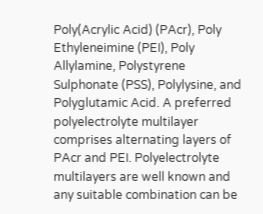Poly(Acrylic Acid) (PAcr), Poly Ethyleneimine (PEI), Poly Allylamine, Polystyrene Sulphonate (PSS), Polylysine, and Polyglutamic Acid. A preferred polyelectrolyte multilayer comprises alternating layers of PAcr and PEI. Polyelectrolyte multilayers are well known and any suitable combination can be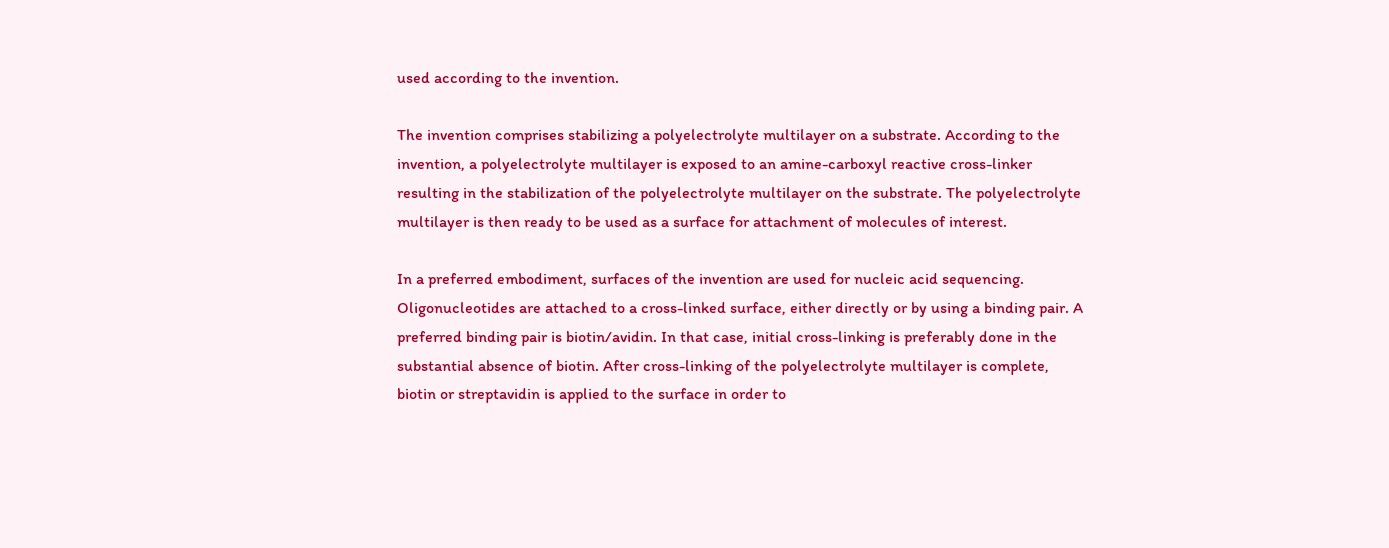used according to the invention.

The invention comprises stabilizing a polyelectrolyte multilayer on a substrate. According to the invention, a polyelectrolyte multilayer is exposed to an amine-carboxyl reactive cross-linker resulting in the stabilization of the polyelectrolyte multilayer on the substrate. The polyelectrolyte multilayer is then ready to be used as a surface for attachment of molecules of interest.

In a preferred embodiment, surfaces of the invention are used for nucleic acid sequencing. Oligonucleotides are attached to a cross-linked surface, either directly or by using a binding pair. A preferred binding pair is biotin/avidin. In that case, initial cross-linking is preferably done in the substantial absence of biotin. After cross-linking of the polyelectrolyte multilayer is complete, biotin or streptavidin is applied to the surface in order to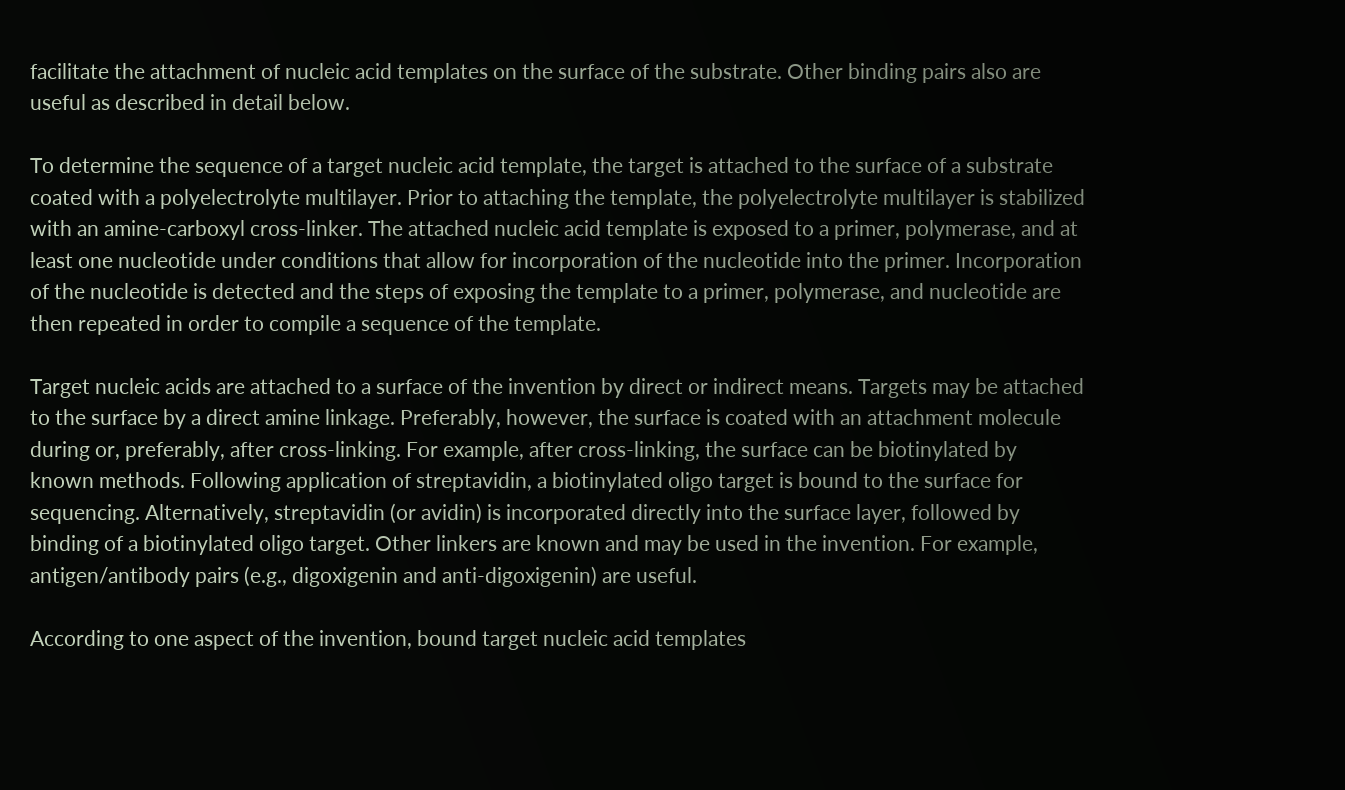facilitate the attachment of nucleic acid templates on the surface of the substrate. Other binding pairs also are useful as described in detail below.

To determine the sequence of a target nucleic acid template, the target is attached to the surface of a substrate coated with a polyelectrolyte multilayer. Prior to attaching the template, the polyelectrolyte multilayer is stabilized with an amine-carboxyl cross-linker. The attached nucleic acid template is exposed to a primer, polymerase, and at least one nucleotide under conditions that allow for incorporation of the nucleotide into the primer. Incorporation of the nucleotide is detected and the steps of exposing the template to a primer, polymerase, and nucleotide are then repeated in order to compile a sequence of the template.

Target nucleic acids are attached to a surface of the invention by direct or indirect means. Targets may be attached to the surface by a direct amine linkage. Preferably, however, the surface is coated with an attachment molecule during or, preferably, after cross-linking. For example, after cross-linking, the surface can be biotinylated by known methods. Following application of streptavidin, a biotinylated oligo target is bound to the surface for sequencing. Alternatively, streptavidin (or avidin) is incorporated directly into the surface layer, followed by binding of a biotinylated oligo target. Other linkers are known and may be used in the invention. For example, antigen/antibody pairs (e.g., digoxigenin and anti-digoxigenin) are useful.

According to one aspect of the invention, bound target nucleic acid templates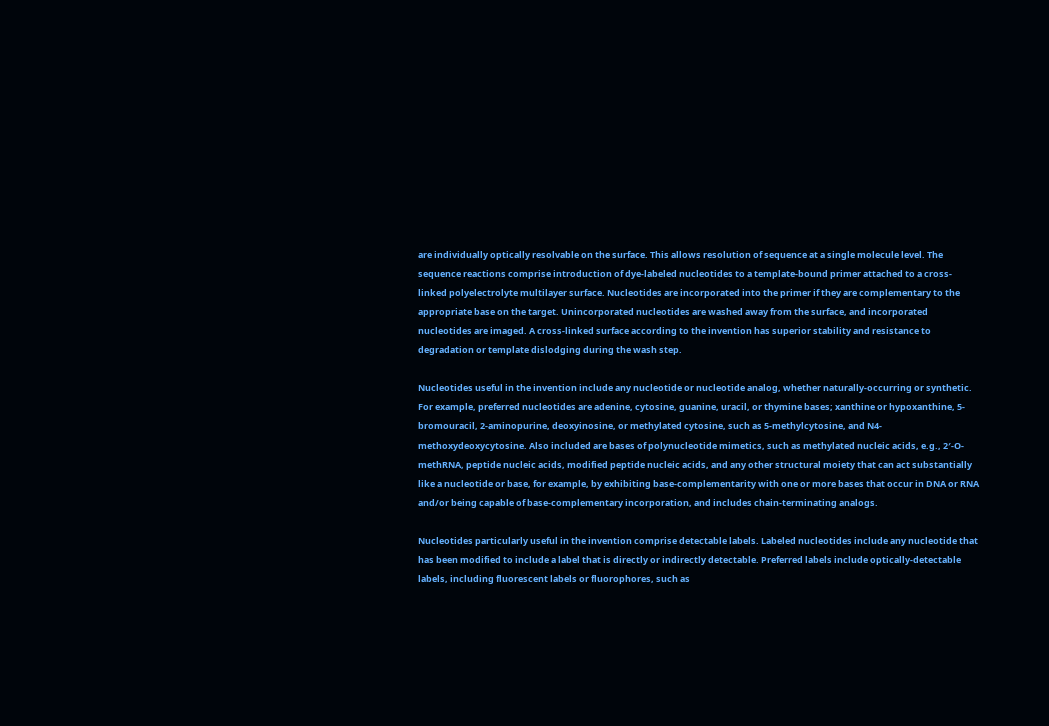are individually optically resolvable on the surface. This allows resolution of sequence at a single molecule level. The sequence reactions comprise introduction of dye-labeled nucleotides to a template-bound primer attached to a cross-linked polyelectrolyte multilayer surface. Nucleotides are incorporated into the primer if they are complementary to the appropriate base on the target. Unincorporated nucleotides are washed away from the surface, and incorporated nucleotides are imaged. A cross-linked surface according to the invention has superior stability and resistance to degradation or template dislodging during the wash step.

Nucleotides useful in the invention include any nucleotide or nucleotide analog, whether naturally-occurring or synthetic. For example, preferred nucleotides are adenine, cytosine, guanine, uracil, or thymine bases; xanthine or hypoxanthine, 5-bromouracil, 2-aminopurine, deoxyinosine, or methylated cytosine, such as 5-methylcytosine, and N4-methoxydeoxycytosine. Also included are bases of polynucleotide mimetics, such as methylated nucleic acids, e.g., 2′-O-methRNA, peptide nucleic acids, modified peptide nucleic acids, and any other structural moiety that can act substantially like a nucleotide or base, for example, by exhibiting base-complementarity with one or more bases that occur in DNA or RNA and/or being capable of base-complementary incorporation, and includes chain-terminating analogs.

Nucleotides particularly useful in the invention comprise detectable labels. Labeled nucleotides include any nucleotide that has been modified to include a label that is directly or indirectly detectable. Preferred labels include optically-detectable labels, including fluorescent labels or fluorophores, such as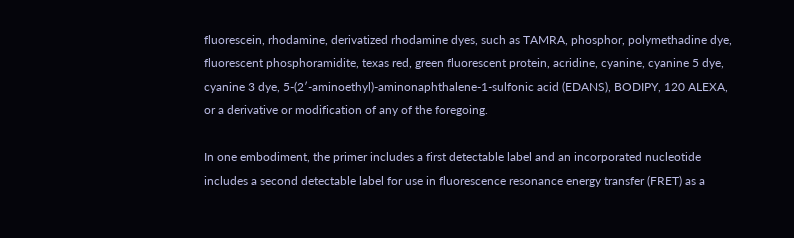fluorescein, rhodamine, derivatized rhodamine dyes, such as TAMRA, phosphor, polymethadine dye, fluorescent phosphoramidite, texas red, green fluorescent protein, acridine, cyanine, cyanine 5 dye, cyanine 3 dye, 5-(2′-aminoethyl)-aminonaphthalene-1-sulfonic acid (EDANS), BODIPY, 120 ALEXA, or a derivative or modification of any of the foregoing.

In one embodiment, the primer includes a first detectable label and an incorporated nucleotide includes a second detectable label for use in fluorescence resonance energy transfer (FRET) as a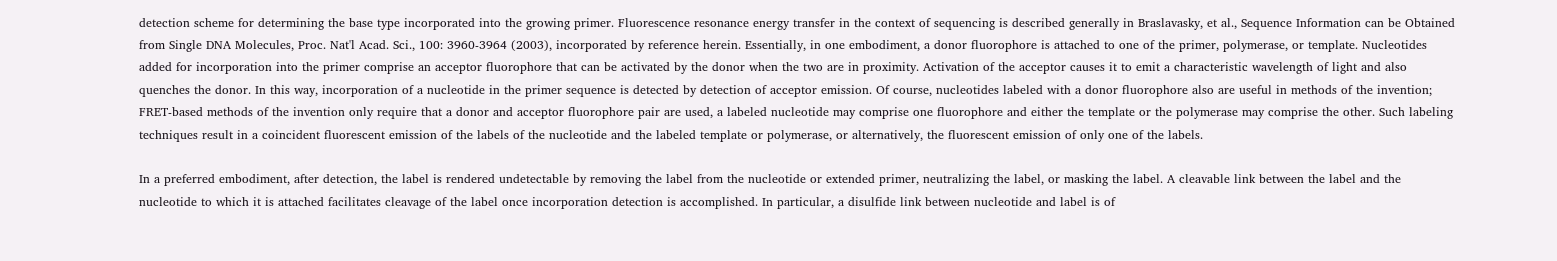detection scheme for determining the base type incorporated into the growing primer. Fluorescence resonance energy transfer in the context of sequencing is described generally in Braslavasky, et al., Sequence Information can be Obtained from Single DNA Molecules, Proc. Nat'l Acad. Sci., 100: 3960-3964 (2003), incorporated by reference herein. Essentially, in one embodiment, a donor fluorophore is attached to one of the primer, polymerase, or template. Nucleotides added for incorporation into the primer comprise an acceptor fluorophore that can be activated by the donor when the two are in proximity. Activation of the acceptor causes it to emit a characteristic wavelength of light and also quenches the donor. In this way, incorporation of a nucleotide in the primer sequence is detected by detection of acceptor emission. Of course, nucleotides labeled with a donor fluorophore also are useful in methods of the invention; FRET-based methods of the invention only require that a donor and acceptor fluorophore pair are used, a labeled nucleotide may comprise one fluorophore and either the template or the polymerase may comprise the other. Such labeling techniques result in a coincident fluorescent emission of the labels of the nucleotide and the labeled template or polymerase, or alternatively, the fluorescent emission of only one of the labels.

In a preferred embodiment, after detection, the label is rendered undetectable by removing the label from the nucleotide or extended primer, neutralizing the label, or masking the label. A cleavable link between the label and the nucleotide to which it is attached facilitates cleavage of the label once incorporation detection is accomplished. In particular, a disulfide link between nucleotide and label is of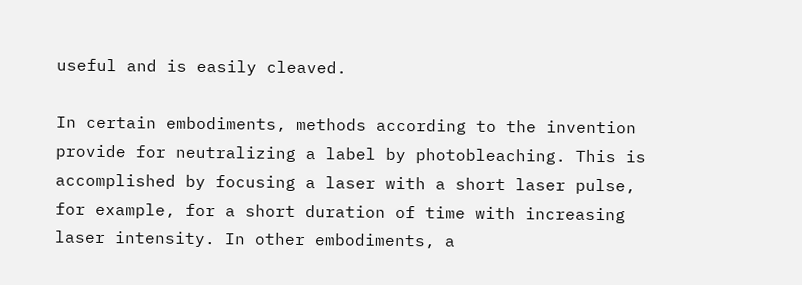useful and is easily cleaved.

In certain embodiments, methods according to the invention provide for neutralizing a label by photobleaching. This is accomplished by focusing a laser with a short laser pulse, for example, for a short duration of time with increasing laser intensity. In other embodiments, a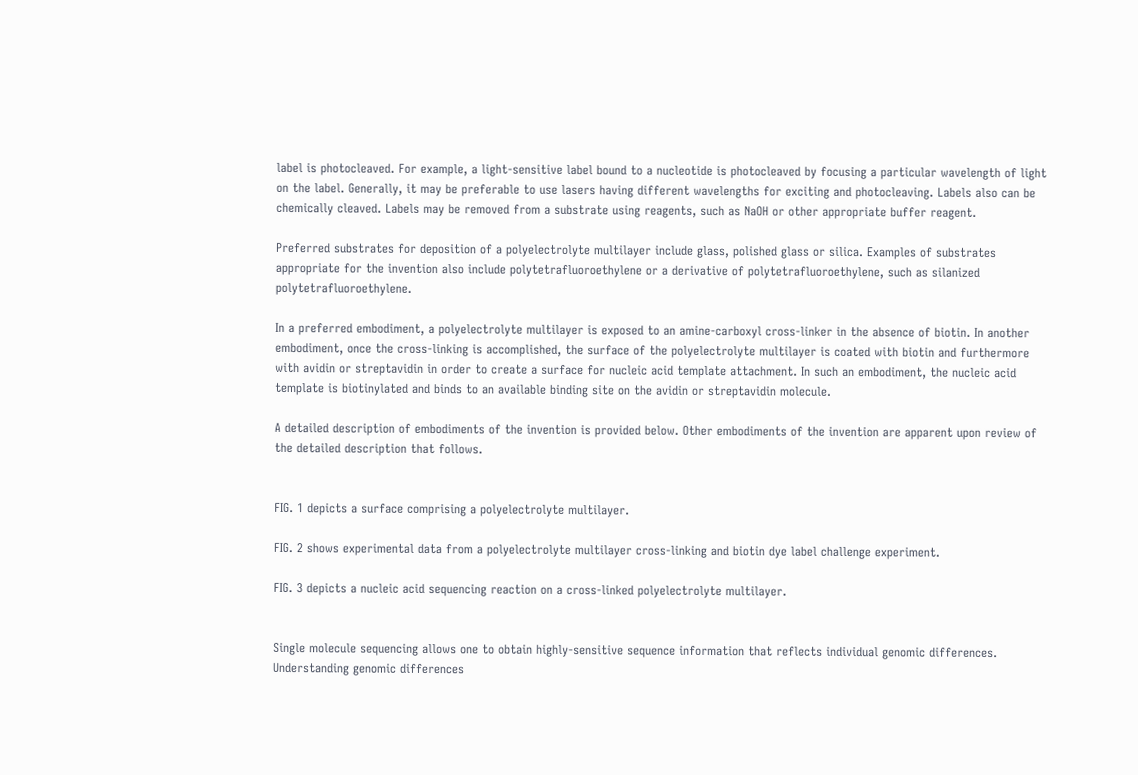label is photocleaved. For example, a light-sensitive label bound to a nucleotide is photocleaved by focusing a particular wavelength of light on the label. Generally, it may be preferable to use lasers having different wavelengths for exciting and photocleaving. Labels also can be chemically cleaved. Labels may be removed from a substrate using reagents, such as NaOH or other appropriate buffer reagent.

Preferred substrates for deposition of a polyelectrolyte multilayer include glass, polished glass or silica. Examples of substrates appropriate for the invention also include polytetrafluoroethylene or a derivative of polytetrafluoroethylene, such as silanized polytetrafluoroethylene.

In a preferred embodiment, a polyelectrolyte multilayer is exposed to an amine-carboxyl cross-linker in the absence of biotin. In another embodiment, once the cross-linking is accomplished, the surface of the polyelectrolyte multilayer is coated with biotin and furthermore with avidin or streptavidin in order to create a surface for nucleic acid template attachment. In such an embodiment, the nucleic acid template is biotinylated and binds to an available binding site on the avidin or streptavidin molecule.

A detailed description of embodiments of the invention is provided below. Other embodiments of the invention are apparent upon review of the detailed description that follows.


FIG. 1 depicts a surface comprising a polyelectrolyte multilayer.

FIG. 2 shows experimental data from a polyelectrolyte multilayer cross-linking and biotin dye label challenge experiment.

FIG. 3 depicts a nucleic acid sequencing reaction on a cross-linked polyelectrolyte multilayer.


Single molecule sequencing allows one to obtain highly-sensitive sequence information that reflects individual genomic differences. Understanding genomic differences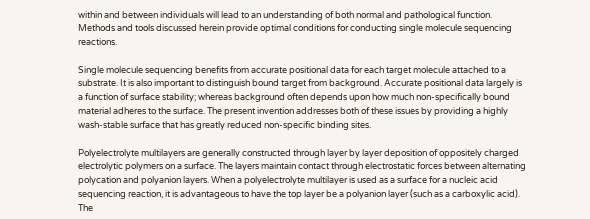within and between individuals will lead to an understanding of both normal and pathological function. Methods and tools discussed herein provide optimal conditions for conducting single molecule sequencing reactions.

Single molecule sequencing benefits from accurate positional data for each target molecule attached to a substrate. It is also important to distinguish bound target from background. Accurate positional data largely is a function of surface stability; whereas background often depends upon how much non-specifically bound material adheres to the surface. The present invention addresses both of these issues by providing a highly wash-stable surface that has greatly reduced non-specific binding sites.

Polyelectrolyte multilayers are generally constructed through layer by layer deposition of oppositely charged electrolytic polymers on a surface. The layers maintain contact through electrostatic forces between alternating polycation and polyanion layers. When a polyelectrolyte multilayer is used as a surface for a nucleic acid sequencing reaction, it is advantageous to have the top layer be a polyanion layer (such as a carboxylic acid). The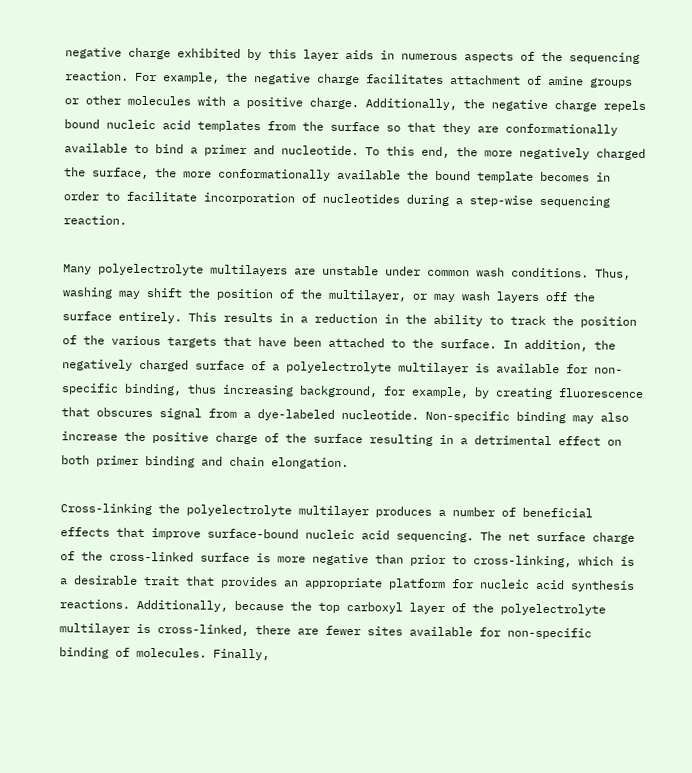negative charge exhibited by this layer aids in numerous aspects of the sequencing reaction. For example, the negative charge facilitates attachment of amine groups or other molecules with a positive charge. Additionally, the negative charge repels bound nucleic acid templates from the surface so that they are conformationally available to bind a primer and nucleotide. To this end, the more negatively charged the surface, the more conformationally available the bound template becomes in order to facilitate incorporation of nucleotides during a step-wise sequencing reaction.

Many polyelectrolyte multilayers are unstable under common wash conditions. Thus, washing may shift the position of the multilayer, or may wash layers off the surface entirely. This results in a reduction in the ability to track the position of the various targets that have been attached to the surface. In addition, the negatively charged surface of a polyelectrolyte multilayer is available for non-specific binding, thus increasing background, for example, by creating fluorescence that obscures signal from a dye-labeled nucleotide. Non-specific binding may also increase the positive charge of the surface resulting in a detrimental effect on both primer binding and chain elongation.

Cross-linking the polyelectrolyte multilayer produces a number of beneficial effects that improve surface-bound nucleic acid sequencing. The net surface charge of the cross-linked surface is more negative than prior to cross-linking, which is a desirable trait that provides an appropriate platform for nucleic acid synthesis reactions. Additionally, because the top carboxyl layer of the polyelectrolyte multilayer is cross-linked, there are fewer sites available for non-specific binding of molecules. Finally,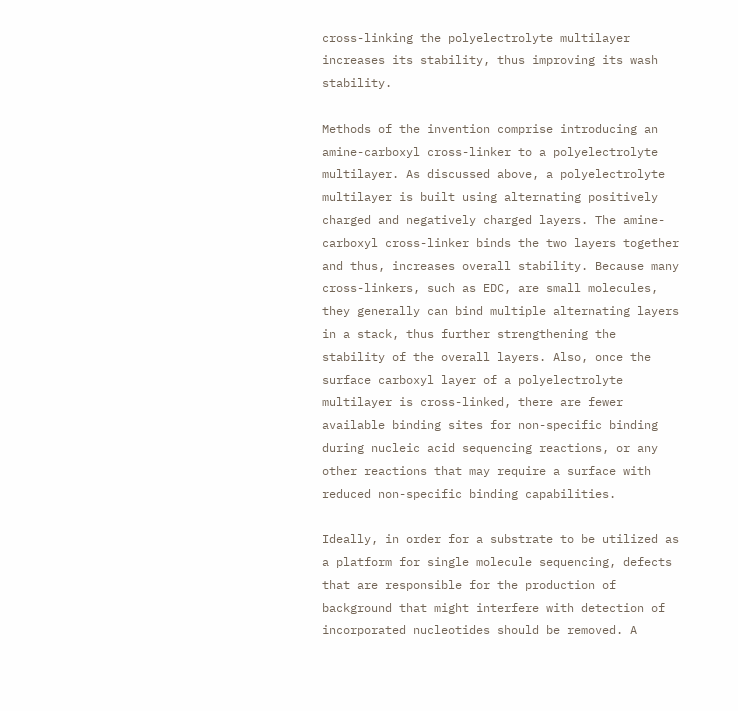cross-linking the polyelectrolyte multilayer increases its stability, thus improving its wash stability.

Methods of the invention comprise introducing an amine-carboxyl cross-linker to a polyelectrolyte multilayer. As discussed above, a polyelectrolyte multilayer is built using alternating positively charged and negatively charged layers. The amine-carboxyl cross-linker binds the two layers together and thus, increases overall stability. Because many cross-linkers, such as EDC, are small molecules, they generally can bind multiple alternating layers in a stack, thus further strengthening the stability of the overall layers. Also, once the surface carboxyl layer of a polyelectrolyte multilayer is cross-linked, there are fewer available binding sites for non-specific binding during nucleic acid sequencing reactions, or any other reactions that may require a surface with reduced non-specific binding capabilities.

Ideally, in order for a substrate to be utilized as a platform for single molecule sequencing, defects that are responsible for the production of background that might interfere with detection of incorporated nucleotides should be removed. A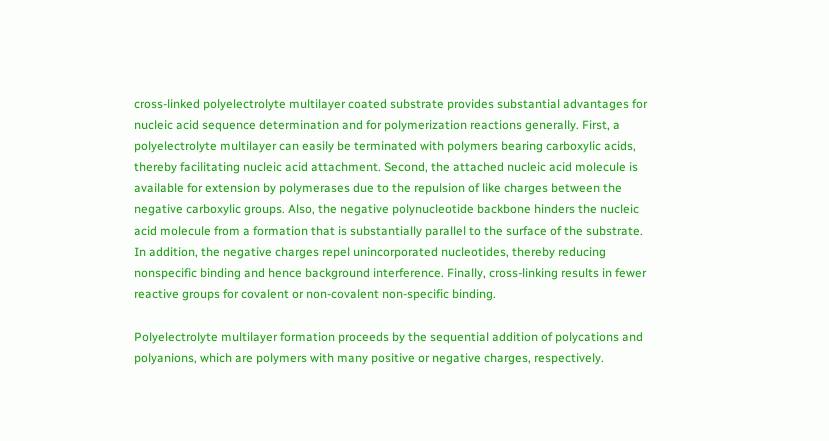cross-linked polyelectrolyte multilayer coated substrate provides substantial advantages for nucleic acid sequence determination and for polymerization reactions generally. First, a polyelectrolyte multilayer can easily be terminated with polymers bearing carboxylic acids, thereby facilitating nucleic acid attachment. Second, the attached nucleic acid molecule is available for extension by polymerases due to the repulsion of like charges between the negative carboxylic groups. Also, the negative polynucleotide backbone hinders the nucleic acid molecule from a formation that is substantially parallel to the surface of the substrate. In addition, the negative charges repel unincorporated nucleotides, thereby reducing nonspecific binding and hence background interference. Finally, cross-linking results in fewer reactive groups for covalent or non-covalent non-specific binding.

Polyelectrolyte multilayer formation proceeds by the sequential addition of polycations and polyanions, which are polymers with many positive or negative charges, respectively.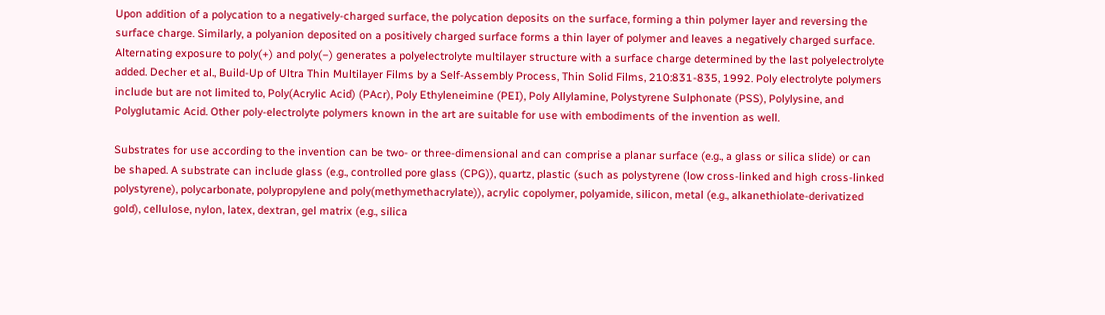Upon addition of a polycation to a negatively-charged surface, the polycation deposits on the surface, forming a thin polymer layer and reversing the surface charge. Similarly, a polyanion deposited on a positively charged surface forms a thin layer of polymer and leaves a negatively charged surface. Alternating exposure to poly(+) and poly(−) generates a polyelectrolyte multilayer structure with a surface charge determined by the last polyelectrolyte added. Decher et al., Build-Up of Ultra Thin Multilayer Films by a Self-Assembly Process, Thin Solid Films, 210:831-835, 1992. Poly electrolyte polymers include but are not limited to, Poly(Acrylic Acid) (PAcr), Poly Ethyleneimine (PEI), Poly Allylamine, Polystyrene Sulphonate (PSS), Polylysine, and Polyglutamic Acid. Other poly-electrolyte polymers known in the art are suitable for use with embodiments of the invention as well.

Substrates for use according to the invention can be two- or three-dimensional and can comprise a planar surface (e.g., a glass or silica slide) or can be shaped. A substrate can include glass (e.g., controlled pore glass (CPG)), quartz, plastic (such as polystyrene (low cross-linked and high cross-linked polystyrene), polycarbonate, polypropylene and poly(methymethacrylate)), acrylic copolymer, polyamide, silicon, metal (e.g., alkanethiolate-derivatized gold), cellulose, nylon, latex, dextran, gel matrix (e.g., silica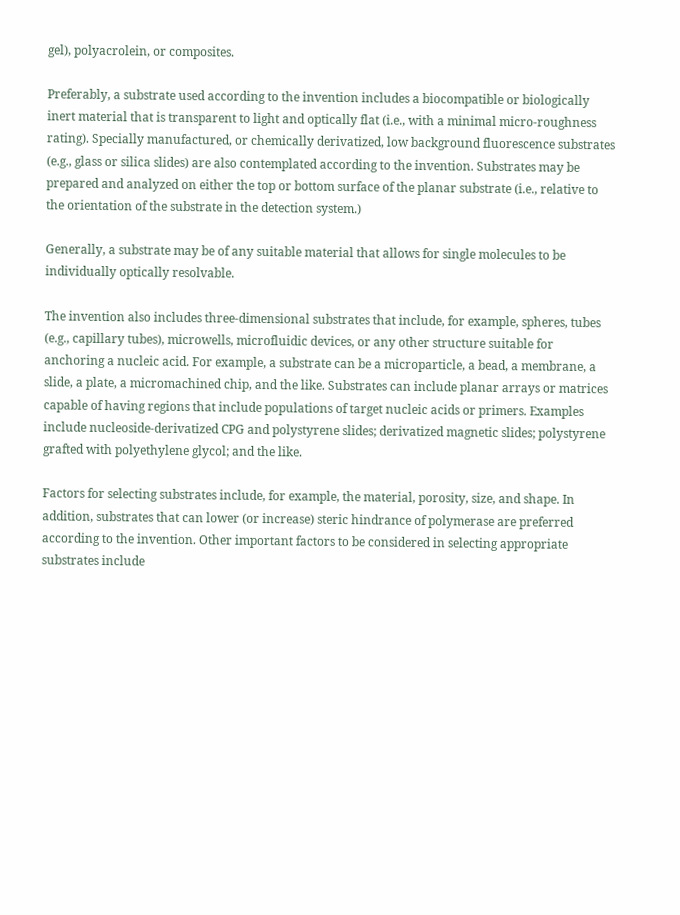gel), polyacrolein, or composites.

Preferably, a substrate used according to the invention includes a biocompatible or biologically inert material that is transparent to light and optically flat (i.e., with a minimal micro-roughness rating). Specially manufactured, or chemically derivatized, low background fluorescence substrates (e.g., glass or silica slides) are also contemplated according to the invention. Substrates may be prepared and analyzed on either the top or bottom surface of the planar substrate (i.e., relative to the orientation of the substrate in the detection system.)

Generally, a substrate may be of any suitable material that allows for single molecules to be individually optically resolvable.

The invention also includes three-dimensional substrates that include, for example, spheres, tubes (e.g., capillary tubes), microwells, microfluidic devices, or any other structure suitable for anchoring a nucleic acid. For example, a substrate can be a microparticle, a bead, a membrane, a slide, a plate, a micromachined chip, and the like. Substrates can include planar arrays or matrices capable of having regions that include populations of target nucleic acids or primers. Examples include nucleoside-derivatized CPG and polystyrene slides; derivatized magnetic slides; polystyrene grafted with polyethylene glycol; and the like.

Factors for selecting substrates include, for example, the material, porosity, size, and shape. In addition, substrates that can lower (or increase) steric hindrance of polymerase are preferred according to the invention. Other important factors to be considered in selecting appropriate substrates include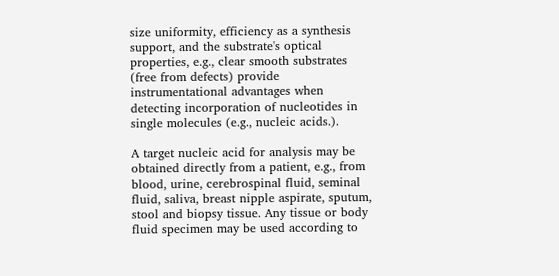size uniformity, efficiency as a synthesis support, and the substrate's optical properties, e.g., clear smooth substrates (free from defects) provide instrumentational advantages when detecting incorporation of nucleotides in single molecules (e.g., nucleic acids.).

A target nucleic acid for analysis may be obtained directly from a patient, e.g., from blood, urine, cerebrospinal fluid, seminal fluid, saliva, breast nipple aspirate, sputum, stool and biopsy tissue. Any tissue or body fluid specimen may be used according to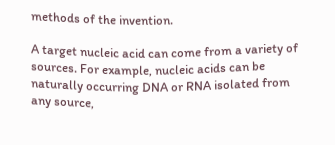methods of the invention.

A target nucleic acid can come from a variety of sources. For example, nucleic acids can be naturally occurring DNA or RNA isolated from any source,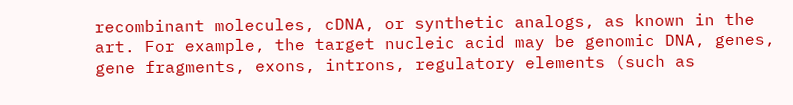recombinant molecules, cDNA, or synthetic analogs, as known in the art. For example, the target nucleic acid may be genomic DNA, genes, gene fragments, exons, introns, regulatory elements (such as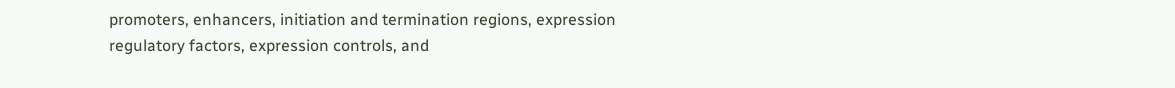promoters, enhancers, initiation and termination regions, expression regulatory factors, expression controls, and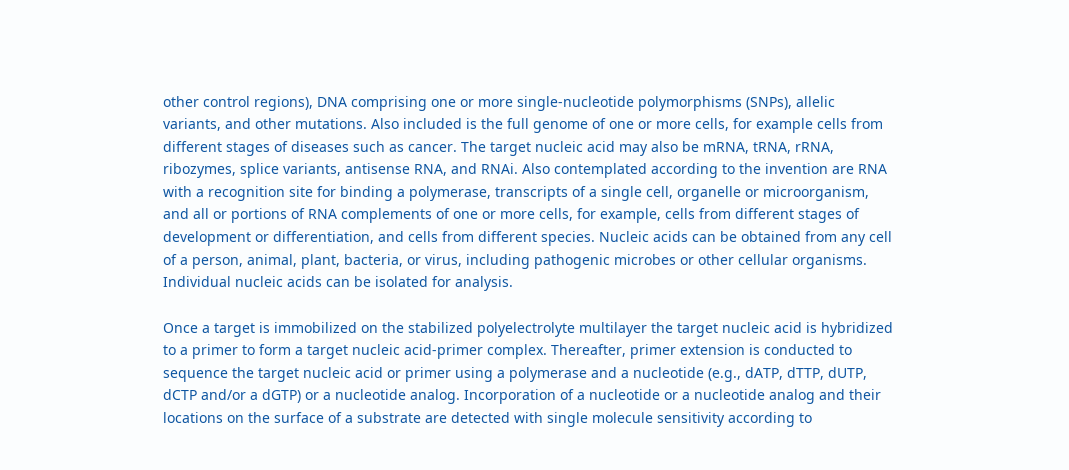other control regions), DNA comprising one or more single-nucleotide polymorphisms (SNPs), allelic variants, and other mutations. Also included is the full genome of one or more cells, for example cells from different stages of diseases such as cancer. The target nucleic acid may also be mRNA, tRNA, rRNA, ribozymes, splice variants, antisense RNA, and RNAi. Also contemplated according to the invention are RNA with a recognition site for binding a polymerase, transcripts of a single cell, organelle or microorganism, and all or portions of RNA complements of one or more cells, for example, cells from different stages of development or differentiation, and cells from different species. Nucleic acids can be obtained from any cell of a person, animal, plant, bacteria, or virus, including pathogenic microbes or other cellular organisms. Individual nucleic acids can be isolated for analysis.

Once a target is immobilized on the stabilized polyelectrolyte multilayer the target nucleic acid is hybridized to a primer to form a target nucleic acid-primer complex. Thereafter, primer extension is conducted to sequence the target nucleic acid or primer using a polymerase and a nucleotide (e.g., dATP, dTTP, dUTP, dCTP and/or a dGTP) or a nucleotide analog. Incorporation of a nucleotide or a nucleotide analog and their locations on the surface of a substrate are detected with single molecule sensitivity according to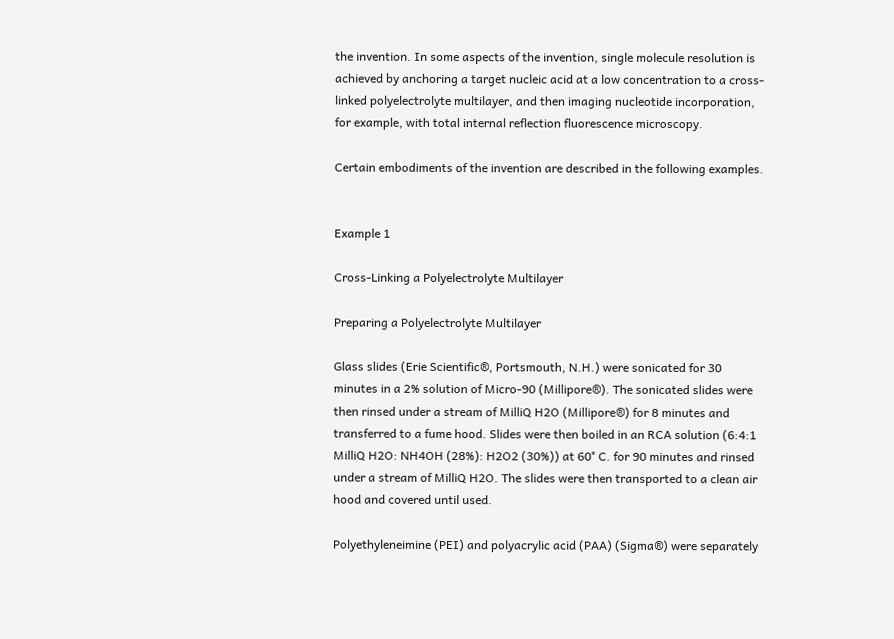the invention. In some aspects of the invention, single molecule resolution is achieved by anchoring a target nucleic acid at a low concentration to a cross-linked polyelectrolyte multilayer, and then imaging nucleotide incorporation, for example, with total internal reflection fluorescence microscopy.

Certain embodiments of the invention are described in the following examples.


Example 1

Cross-Linking a Polyelectrolyte Multilayer

Preparing a Polyelectrolyte Multilayer

Glass slides (Erie Scientific®, Portsmouth, N.H.) were sonicated for 30 minutes in a 2% solution of Micro-90 (Millipore®). The sonicated slides were then rinsed under a stream of MilliQ H2O (Millipore®) for 8 minutes and transferred to a fume hood. Slides were then boiled in an RCA solution (6:4:1 MilliQ H2O: NH4OH (28%): H2O2 (30%)) at 60° C. for 90 minutes and rinsed under a stream of MilliQ H2O. The slides were then transported to a clean air hood and covered until used.

Polyethyleneimine (PEI) and polyacrylic acid (PAA) (Sigma®) were separately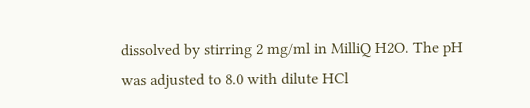dissolved by stirring 2 mg/ml in MilliQ H2O. The pH was adjusted to 8.0 with dilute HCl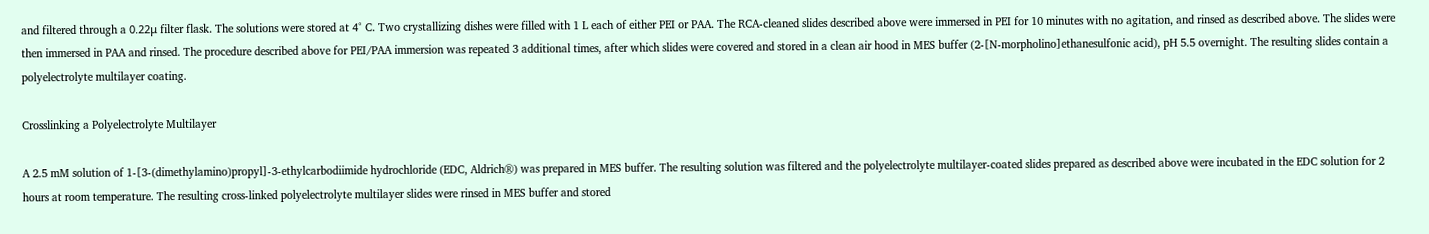and filtered through a 0.22μ filter flask. The solutions were stored at 4° C. Two crystallizing dishes were filled with 1 L each of either PEI or PAA. The RCA-cleaned slides described above were immersed in PEI for 10 minutes with no agitation, and rinsed as described above. The slides were then immersed in PAA and rinsed. The procedure described above for PEI/PAA immersion was repeated 3 additional times, after which slides were covered and stored in a clean air hood in MES buffer (2-[N-morpholino]ethanesulfonic acid), pH 5.5 overnight. The resulting slides contain a polyelectrolyte multilayer coating.

Crosslinking a Polyelectrolyte Multilayer

A 2.5 mM solution of 1-[3-(dimethylamino)propyl]-3-ethylcarbodiimide hydrochloride (EDC, Aldrich®) was prepared in MES buffer. The resulting solution was filtered and the polyelectrolyte multilayer-coated slides prepared as described above were incubated in the EDC solution for 2 hours at room temperature. The resulting cross-linked polyelectrolyte multilayer slides were rinsed in MES buffer and stored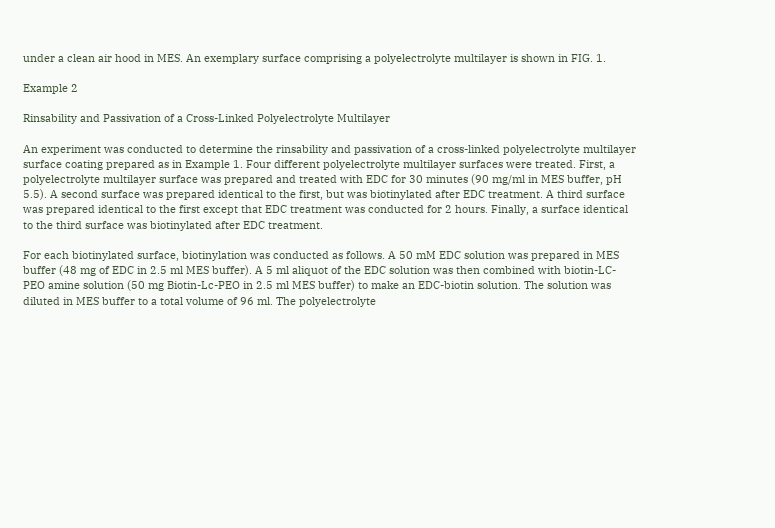under a clean air hood in MES. An exemplary surface comprising a polyelectrolyte multilayer is shown in FIG. 1.

Example 2

Rinsability and Passivation of a Cross-Linked Polyelectrolyte Multilayer

An experiment was conducted to determine the rinsability and passivation of a cross-linked polyelectrolyte multilayer surface coating prepared as in Example 1. Four different polyelectrolyte multilayer surfaces were treated. First, a polyelectrolyte multilayer surface was prepared and treated with EDC for 30 minutes (90 mg/ml in MES buffer, pH 5.5). A second surface was prepared identical to the first, but was biotinylated after EDC treatment. A third surface was prepared identical to the first except that EDC treatment was conducted for 2 hours. Finally, a surface identical to the third surface was biotinylated after EDC treatment.

For each biotinylated surface, biotinylation was conducted as follows. A 50 mM EDC solution was prepared in MES buffer (48 mg of EDC in 2.5 ml MES buffer). A 5 ml aliquot of the EDC solution was then combined with biotin-LC-PEO amine solution (50 mg Biotin-Lc-PEO in 2.5 ml MES buffer) to make an EDC-biotin solution. The solution was diluted in MES buffer to a total volume of 96 ml. The polyelectrolyte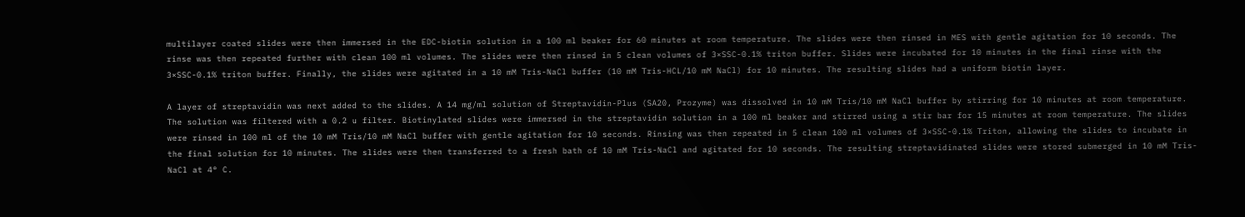multilayer coated slides were then immersed in the EDC-biotin solution in a 100 ml beaker for 60 minutes at room temperature. The slides were then rinsed in MES with gentle agitation for 10 seconds. The rinse was then repeated further with clean 100 ml volumes. The slides were then rinsed in 5 clean volumes of 3×SSC-0.1% triton buffer. Slides were incubated for 10 minutes in the final rinse with the 3×SSC-0.1% triton buffer. Finally, the slides were agitated in a 10 mM Tris-NaCl buffer (10 mM Tris-HCL/10 mM NaCl) for 10 minutes. The resulting slides had a uniform biotin layer.

A layer of streptavidin was next added to the slides. A 14 mg/ml solution of Streptavidin-Plus (SA20, Prozyme) was dissolved in 10 mM Tris/10 mM NaCl buffer by stirring for 10 minutes at room temperature. The solution was filtered with a 0.2 u filter. Biotinylated slides were immersed in the streptavidin solution in a 100 ml beaker and stirred using a stir bar for 15 minutes at room temperature. The slides were rinsed in 100 ml of the 10 mM Tris/10 mM NaCl buffer with gentle agitation for 10 seconds. Rinsing was then repeated in 5 clean 100 ml volumes of 3×SSC-0.1% Triton, allowing the slides to incubate in the final solution for 10 minutes. The slides were then transferred to a fresh bath of 10 mM Tris-NaCl and agitated for 10 seconds. The resulting streptavidinated slides were stored submerged in 10 mM Tris-NaCl at 4° C.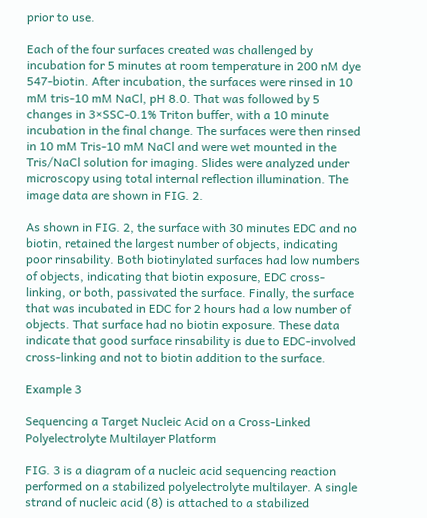prior to use.

Each of the four surfaces created was challenged by incubation for 5 minutes at room temperature in 200 nM dye 547-biotin. After incubation, the surfaces were rinsed in 10 mM tris-10 mM NaCl, pH 8.0. That was followed by 5 changes in 3×SSC-0.1% Triton buffer, with a 10 minute incubation in the final change. The surfaces were then rinsed in 10 mM Tris-10 mM NaCl and were wet mounted in the Tris/NaCl solution for imaging. Slides were analyzed under microscopy using total internal reflection illumination. The image data are shown in FIG. 2.

As shown in FIG. 2, the surface with 30 minutes EDC and no biotin, retained the largest number of objects, indicating poor rinsability. Both biotinylated surfaces had low numbers of objects, indicating that biotin exposure, EDC cross-linking, or both, passivated the surface. Finally, the surface that was incubated in EDC for 2 hours had a low number of objects. That surface had no biotin exposure. These data indicate that good surface rinsability is due to EDC-involved cross-linking and not to biotin addition to the surface.

Example 3

Sequencing a Target Nucleic Acid on a Cross-Linked Polyelectrolyte Multilayer Platform

FIG. 3 is a diagram of a nucleic acid sequencing reaction performed on a stabilized polyelectrolyte multilayer. A single strand of nucleic acid (8) is attached to a stabilized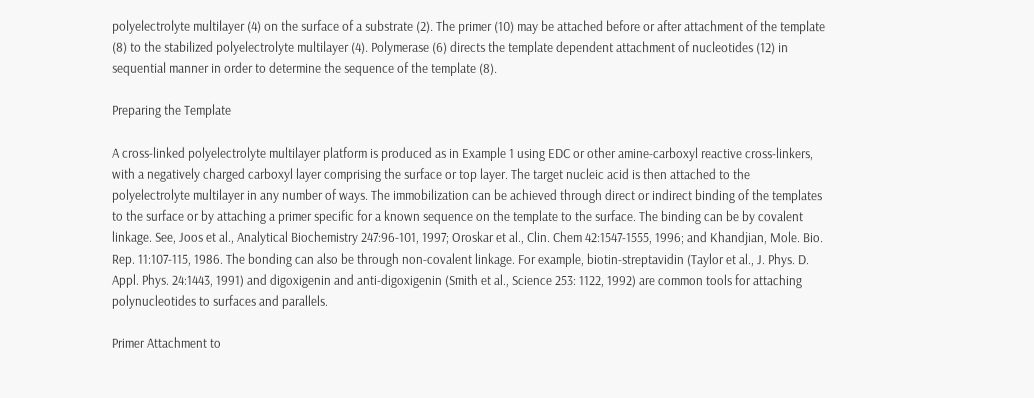polyelectrolyte multilayer (4) on the surface of a substrate (2). The primer (10) may be attached before or after attachment of the template (8) to the stabilized polyelectrolyte multilayer (4). Polymerase (6) directs the template dependent attachment of nucleotides (12) in sequential manner in order to determine the sequence of the template (8).

Preparing the Template

A cross-linked polyelectrolyte multilayer platform is produced as in Example 1 using EDC or other amine-carboxyl reactive cross-linkers, with a negatively charged carboxyl layer comprising the surface or top layer. The target nucleic acid is then attached to the polyelectrolyte multilayer in any number of ways. The immobilization can be achieved through direct or indirect binding of the templates to the surface or by attaching a primer specific for a known sequence on the template to the surface. The binding can be by covalent linkage. See, Joos et al., Analytical Biochemistry 247:96-101, 1997; Oroskar et al., Clin. Chem 42:1547-1555, 1996; and Khandjian, Mole. Bio. Rep. 11:107-115, 1986. The bonding can also be through non-covalent linkage. For example, biotin-streptavidin (Taylor et al., J. Phys. D. Appl. Phys. 24:1443, 1991) and digoxigenin and anti-digoxigenin (Smith et al., Science 253: 1122, 1992) are common tools for attaching polynucleotides to surfaces and parallels.

Primer Attachment to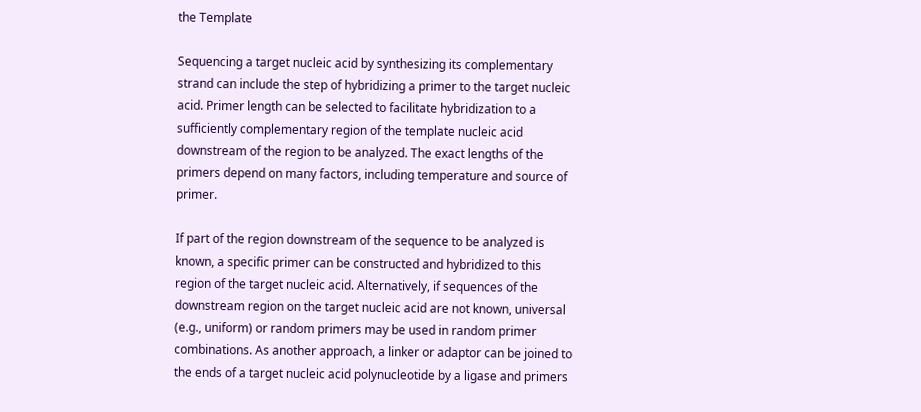the Template

Sequencing a target nucleic acid by synthesizing its complementary strand can include the step of hybridizing a primer to the target nucleic acid. Primer length can be selected to facilitate hybridization to a sufficiently complementary region of the template nucleic acid downstream of the region to be analyzed. The exact lengths of the primers depend on many factors, including temperature and source of primer.

If part of the region downstream of the sequence to be analyzed is known, a specific primer can be constructed and hybridized to this region of the target nucleic acid. Alternatively, if sequences of the downstream region on the target nucleic acid are not known, universal (e.g., uniform) or random primers may be used in random primer combinations. As another approach, a linker or adaptor can be joined to the ends of a target nucleic acid polynucleotide by a ligase and primers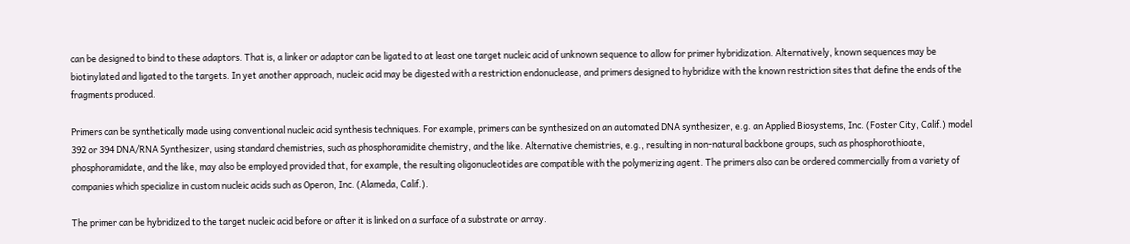can be designed to bind to these adaptors. That is, a linker or adaptor can be ligated to at least one target nucleic acid of unknown sequence to allow for primer hybridization. Alternatively, known sequences may be biotinylated and ligated to the targets. In yet another approach, nucleic acid may be digested with a restriction endonuclease, and primers designed to hybridize with the known restriction sites that define the ends of the fragments produced.

Primers can be synthetically made using conventional nucleic acid synthesis techniques. For example, primers can be synthesized on an automated DNA synthesizer, e.g. an Applied Biosystems, Inc. (Foster City, Calif.) model 392 or 394 DNA/RNA Synthesizer, using standard chemistries, such as phosphoramidite chemistry, and the like. Alternative chemistries, e.g., resulting in non-natural backbone groups, such as phosphorothioate, phosphoramidate, and the like, may also be employed provided that, for example, the resulting oligonucleotides are compatible with the polymerizing agent. The primers also can be ordered commercially from a variety of companies which specialize in custom nucleic acids such as Operon, Inc. (Alameda, Calif.).

The primer can be hybridized to the target nucleic acid before or after it is linked on a surface of a substrate or array.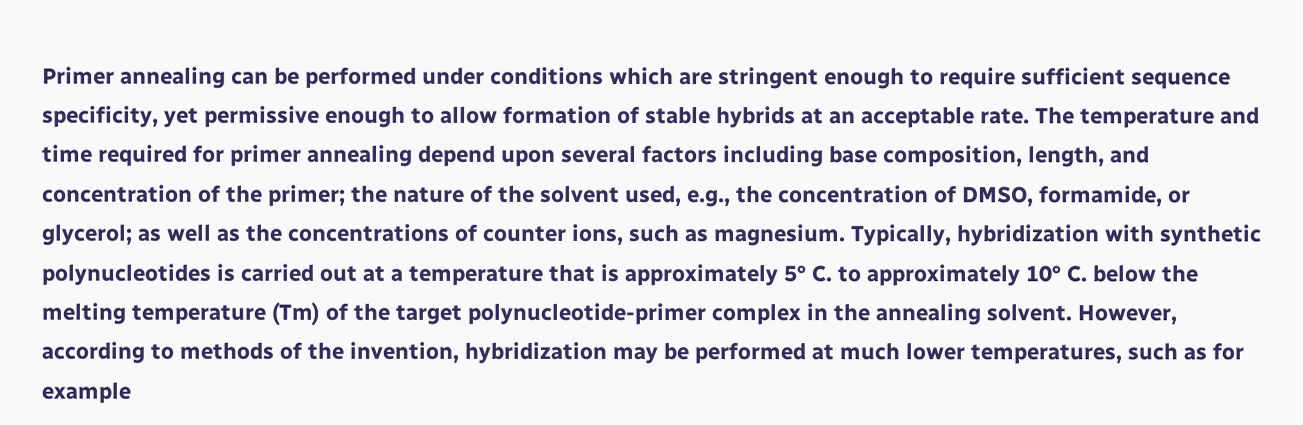Primer annealing can be performed under conditions which are stringent enough to require sufficient sequence specificity, yet permissive enough to allow formation of stable hybrids at an acceptable rate. The temperature and time required for primer annealing depend upon several factors including base composition, length, and concentration of the primer; the nature of the solvent used, e.g., the concentration of DMSO, formamide, or glycerol; as well as the concentrations of counter ions, such as magnesium. Typically, hybridization with synthetic polynucleotides is carried out at a temperature that is approximately 5° C. to approximately 10° C. below the melting temperature (Tm) of the target polynucleotide-primer complex in the annealing solvent. However, according to methods of the invention, hybridization may be performed at much lower temperatures, such as for example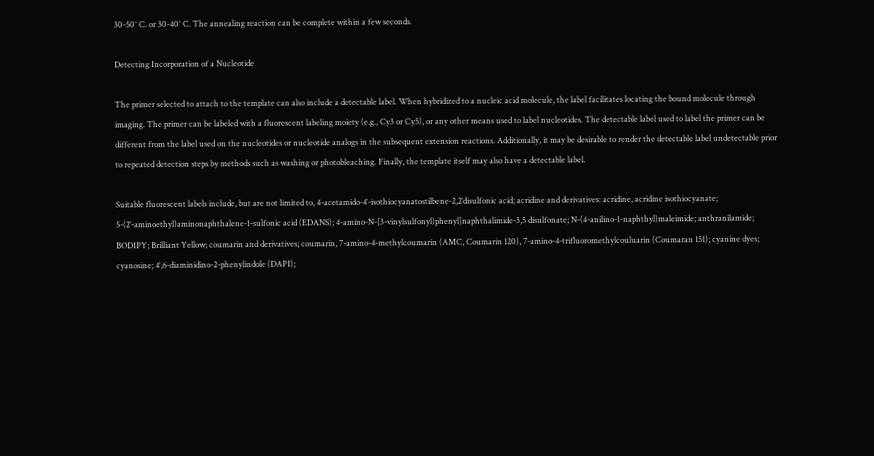30-50° C. or 30-40° C. The annealing reaction can be complete within a few seconds.

Detecting Incorporation of a Nucleotide

The primer selected to attach to the template can also include a detectable label. When hybridized to a nucleic acid molecule, the label facilitates locating the bound molecule through imaging. The primer can be labeled with a fluorescent labeling moiety (e.g., Cy3 or Cy5), or any other means used to label nucleotides. The detectable label used to label the primer can be different from the label used on the nucleotides or nucleotide analogs in the subsequent extension reactions. Additionally, it may be desirable to render the detectable label undetectable prior to repeated detection steps by methods such as washing or photobleaching. Finally, the template itself may also have a detectable label.

Suitable fluorescent labels include, but are not limited to, 4-acetamido-4′-isothiocyanatostilbene-2,2′disulfonic acid; acridine and derivatives: acridine, acridine isothiocyanate; 5-(2′-aminoethyl)aminonaphthalene-1-sulfonic acid (EDANS); 4-amino-N-[3-vinylsulfonyl)phenyl]naphthalimide-3,5 disulfonate; N-(4-anilino-1-naphthyl)maleimide; anthranilamide; BODIPY; Brilliant Yellow; coumarin and derivatives; coumarin, 7-amino-4-methylcoumarin (AMC, Coumarin 120), 7-amino-4-trifluoromethylcouluarin (Coumaran 151); cyanine dyes; cyanosine; 4′,6-diaminidino-2-phenylindole (DAPI);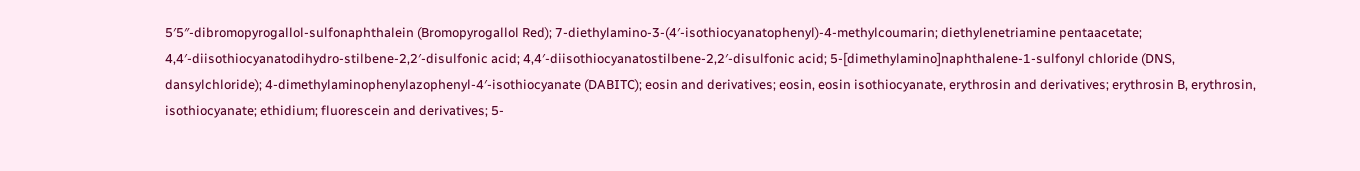5′5″-dibromopyrogallol-sulfonaphthalein (Bromopyrogallol Red); 7-diethylamino-3-(4′-isothiocyanatophenyl)-4-methylcoumarin; diethylenetriamine pentaacetate; 4,4′-diisothiocyanatodihydro-stilbene-2,2′-disulfonic acid; 4,4′-diisothiocyanatostilbene-2,2′-disulfonic acid; 5-[dimethylamino]naphthalene-1-sulfonyl chloride (DNS, dansylchloride); 4-dimethylaminophenylazophenyl-4′-isothiocyanate (DABITC); eosin and derivatives; eosin, eosin isothiocyanate, erythrosin and derivatives; erythrosin B, erythrosin, isothiocyanate; ethidium; fluorescein and derivatives; 5-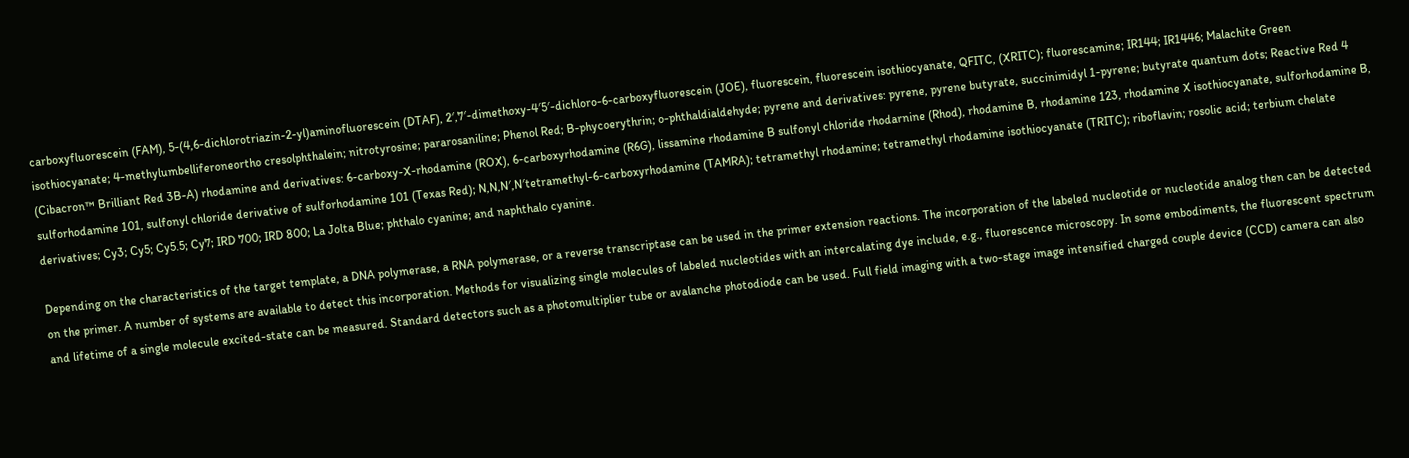carboxyfluorescein (FAM), 5-(4,6-dichlorotriazin-2-yl)aminofluorescein (DTAF), 2′,7′-dimethoxy-4′5′-dichloro-6-carboxyfluorescein (JOE), fluorescein, fluorescein isothiocyanate, QFITC, (XRITC); fluorescamine; IR144; IR1446; Malachite Green isothiocyanate; 4-methylumbelliferoneortho cresolphthalein; nitrotyrosine; pararosaniline; Phenol Red; B-phycoerythrin; o-phthaldialdehyde; pyrene and derivatives: pyrene, pyrene butyrate, succinimidyl 1-pyrene; butyrate quantum dots; Reactive Red 4 (Cibacron™ Brilliant Red 3B-A) rhodamine and derivatives: 6-carboxy-X-rhodamine (ROX), 6-carboxyrhodamine (R6G), lissamine rhodamine B sulfonyl chloride rhodarnine (Rhod), rhodamine B, rhodamine 123, rhodamine X isothiocyanate, sulforhodamine B, sulforhodamine 101, sulfonyl chloride derivative of sulforhodamine 101 (Texas Red); N,N,N′,N′tetramethyl-6-carboxyrhodamine (TAMRA); tetramethyl rhodamine; tetramethyl rhodamine isothiocyanate (TRITC); riboflavin; rosolic acid; terbium chelate derivatives; Cy3; Cy5; Cy5.5; Cy7; IRD 700; IRD 800; La Jolta Blue; phthalo cyanine; and naphthalo cyanine.

Depending on the characteristics of the target template, a DNA polymerase, a RNA polymerase, or a reverse transcriptase can be used in the primer extension reactions. The incorporation of the labeled nucleotide or nucleotide analog then can be detected on the primer. A number of systems are available to detect this incorporation. Methods for visualizing single molecules of labeled nucleotides with an intercalating dye include, e.g., fluorescence microscopy. In some embodiments, the fluorescent spectrum and lifetime of a single molecule excited-state can be measured. Standard detectors such as a photomultiplier tube or avalanche photodiode can be used. Full field imaging with a two-stage image intensified charged couple device (CCD) camera can also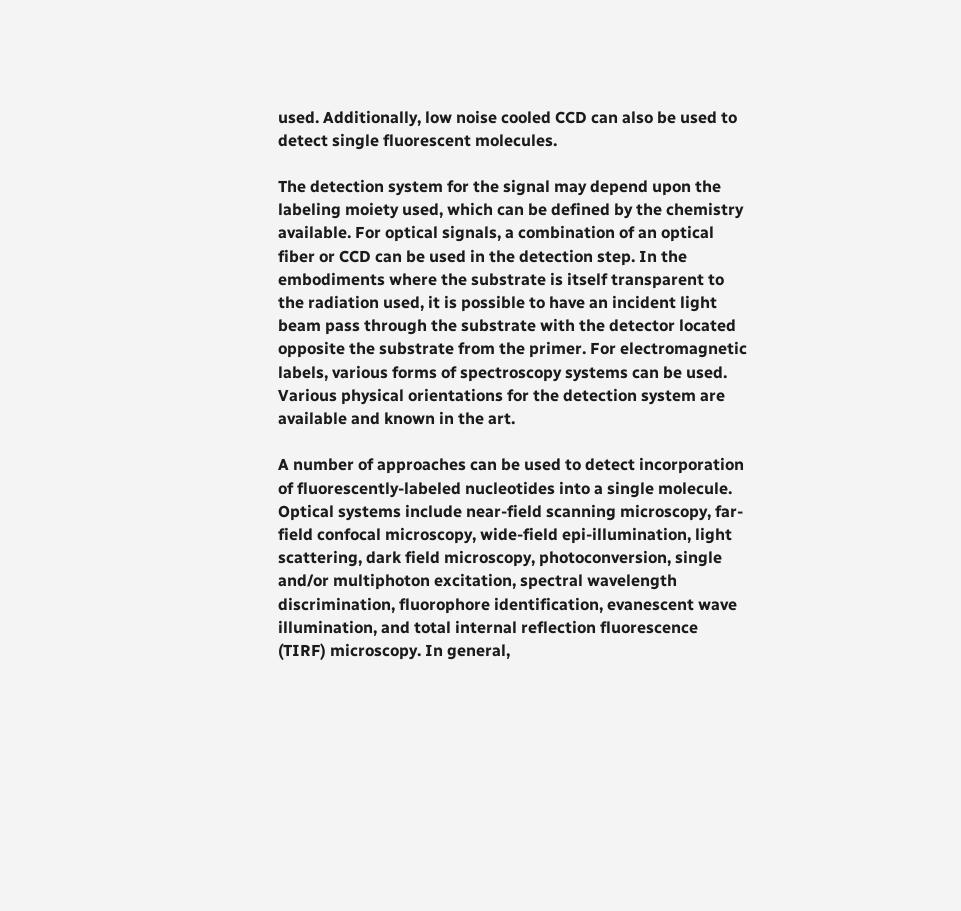used. Additionally, low noise cooled CCD can also be used to detect single fluorescent molecules.

The detection system for the signal may depend upon the labeling moiety used, which can be defined by the chemistry available. For optical signals, a combination of an optical fiber or CCD can be used in the detection step. In the embodiments where the substrate is itself transparent to the radiation used, it is possible to have an incident light beam pass through the substrate with the detector located opposite the substrate from the primer. For electromagnetic labels, various forms of spectroscopy systems can be used. Various physical orientations for the detection system are available and known in the art.

A number of approaches can be used to detect incorporation of fluorescently-labeled nucleotides into a single molecule. Optical systems include near-field scanning microscopy, far-field confocal microscopy, wide-field epi-illumination, light scattering, dark field microscopy, photoconversion, single and/or multiphoton excitation, spectral wavelength discrimination, fluorophore identification, evanescent wave illumination, and total internal reflection fluorescence (TIRF) microscopy. In general,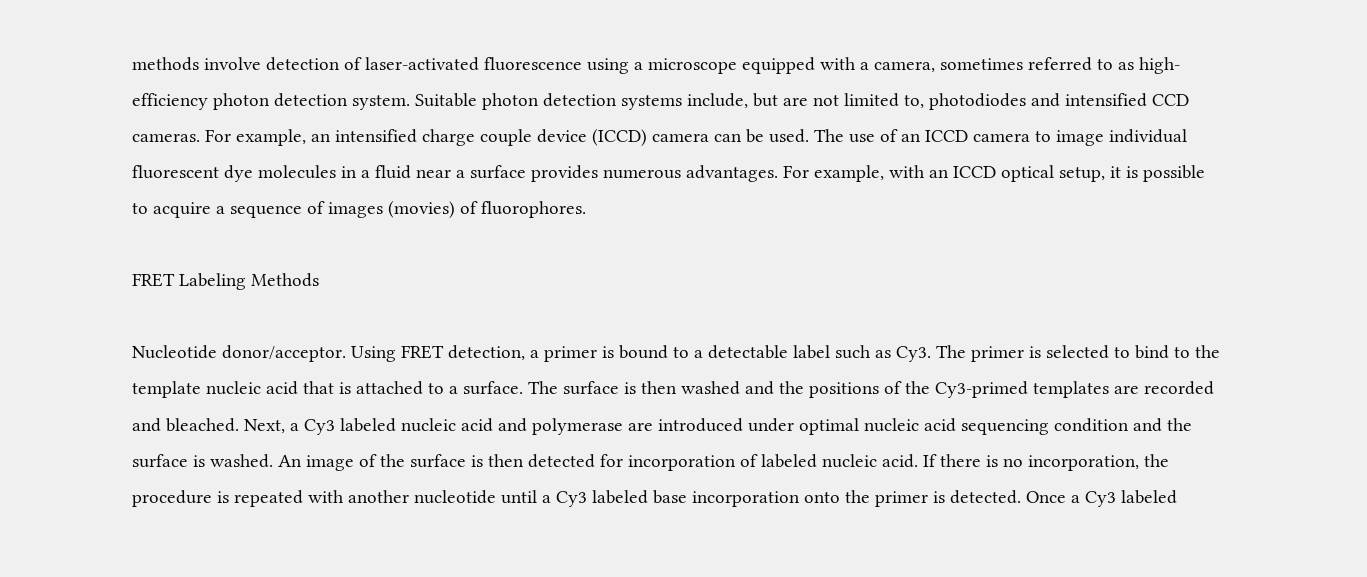methods involve detection of laser-activated fluorescence using a microscope equipped with a camera, sometimes referred to as high-efficiency photon detection system. Suitable photon detection systems include, but are not limited to, photodiodes and intensified CCD cameras. For example, an intensified charge couple device (ICCD) camera can be used. The use of an ICCD camera to image individual fluorescent dye molecules in a fluid near a surface provides numerous advantages. For example, with an ICCD optical setup, it is possible to acquire a sequence of images (movies) of fluorophores.

FRET Labeling Methods

Nucleotide donor/acceptor. Using FRET detection, a primer is bound to a detectable label such as Cy3. The primer is selected to bind to the template nucleic acid that is attached to a surface. The surface is then washed and the positions of the Cy3-primed templates are recorded and bleached. Next, a Cy3 labeled nucleic acid and polymerase are introduced under optimal nucleic acid sequencing condition and the surface is washed. An image of the surface is then detected for incorporation of labeled nucleic acid. If there is no incorporation, the procedure is repeated with another nucleotide until a Cy3 labeled base incorporation onto the primer is detected. Once a Cy3 labeled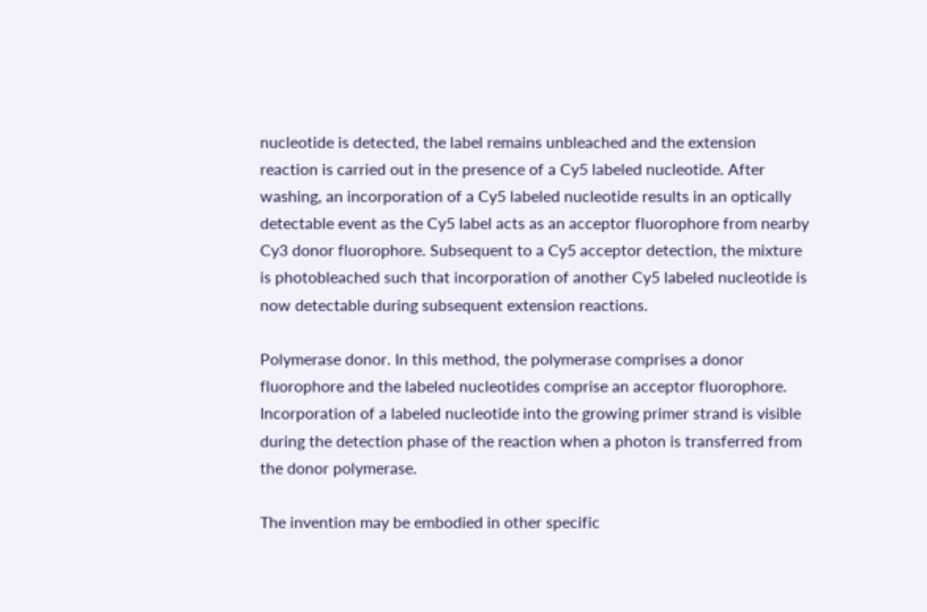nucleotide is detected, the label remains unbleached and the extension reaction is carried out in the presence of a Cy5 labeled nucleotide. After washing, an incorporation of a Cy5 labeled nucleotide results in an optically detectable event as the Cy5 label acts as an acceptor fluorophore from nearby Cy3 donor fluorophore. Subsequent to a Cy5 acceptor detection, the mixture is photobleached such that incorporation of another Cy5 labeled nucleotide is now detectable during subsequent extension reactions.

Polymerase donor. In this method, the polymerase comprises a donor fluorophore and the labeled nucleotides comprise an acceptor fluorophore. Incorporation of a labeled nucleotide into the growing primer strand is visible during the detection phase of the reaction when a photon is transferred from the donor polymerase.

The invention may be embodied in other specific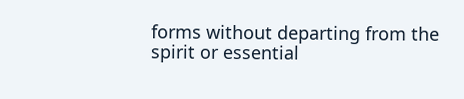forms without departing from the spirit or essential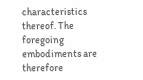characteristics thereof. The foregoing embodiments are therefore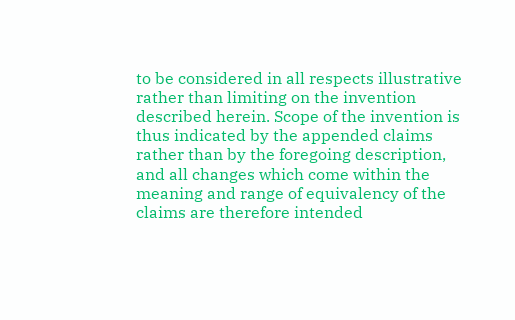to be considered in all respects illustrative rather than limiting on the invention described herein. Scope of the invention is thus indicated by the appended claims rather than by the foregoing description, and all changes which come within the meaning and range of equivalency of the claims are therefore intended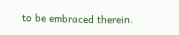to be embraced therein.